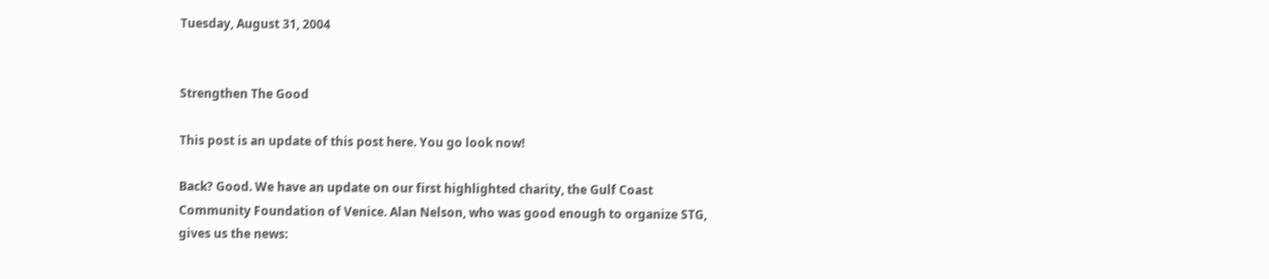Tuesday, August 31, 2004


Strengthen The Good

This post is an update of this post here. You go look now!

Back? Good. We have an update on our first highlighted charity, the Gulf Coast Community Foundation of Venice. Alan Nelson, who was good enough to organize STG, gives us the news: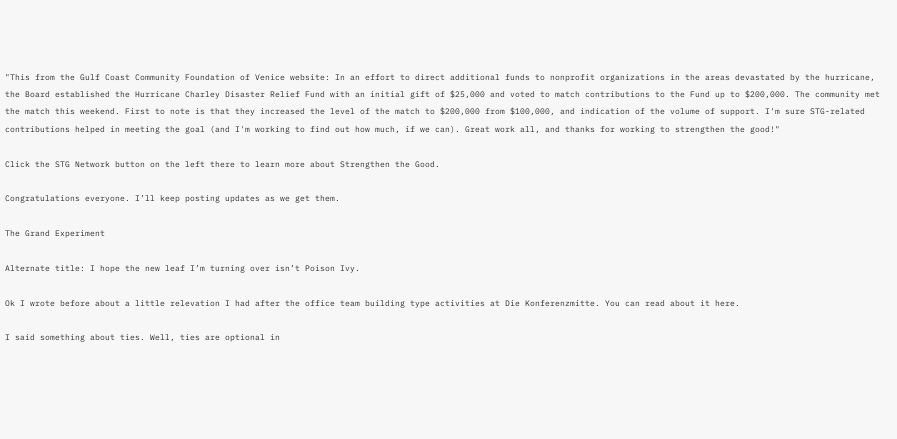"This from the Gulf Coast Community Foundation of Venice website: In an effort to direct additional funds to nonprofit organizations in the areas devastated by the hurricane, the Board established the Hurricane Charley Disaster Relief Fund with an initial gift of $25,000 and voted to match contributions to the Fund up to $200,000. The community met the match this weekend. First to note is that they increased the level of the match to $200,000 from $100,000, and indication of the volume of support. I'm sure STG-related contributions helped in meeting the goal (and I'm working to find out how much, if we can). Great work all, and thanks for working to strengthen the good!"

Click the STG Network button on the left there to learn more about Strengthen the Good.

Congratulations everyone. I’ll keep posting updates as we get them.

The Grand Experiment

Alternate title: I hope the new leaf I’m turning over isn’t Poison Ivy.

Ok I wrote before about a little relevation I had after the office team building type activities at Die Konferenzmitte. You can read about it here.

I said something about ties. Well, ties are optional in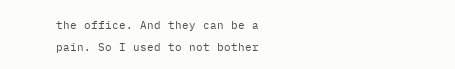the office. And they can be a pain. So I used to not bother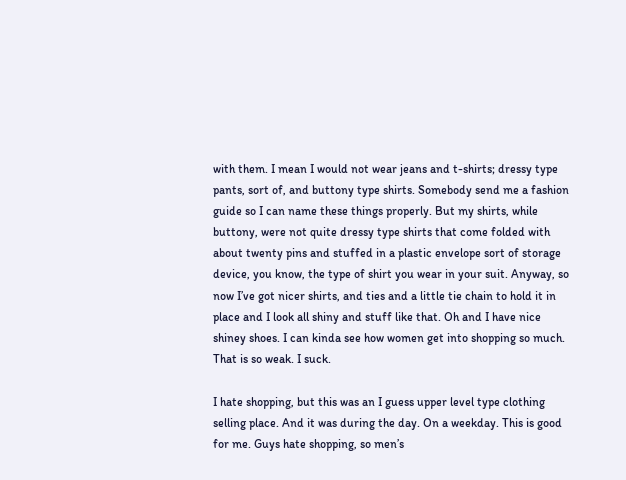with them. I mean I would not wear jeans and t-shirts; dressy type pants, sort of, and buttony type shirts. Somebody send me a fashion guide so I can name these things properly. But my shirts, while buttony, were not quite dressy type shirts that come folded with about twenty pins and stuffed in a plastic envelope sort of storage device, you know, the type of shirt you wear in your suit. Anyway, so now I’ve got nicer shirts, and ties and a little tie chain to hold it in place and I look all shiny and stuff like that. Oh and I have nice shiney shoes. I can kinda see how women get into shopping so much. That is so weak. I suck.

I hate shopping, but this was an I guess upper level type clothing selling place. And it was during the day. On a weekday. This is good for me. Guys hate shopping, so men’s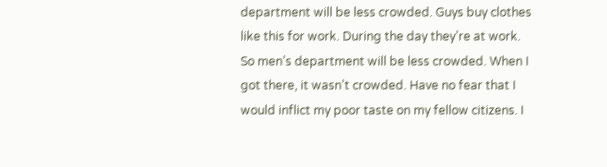department will be less crowded. Guys buy clothes like this for work. During the day they’re at work. So men’s department will be less crowded. When I got there, it wasn’t crowded. Have no fear that I would inflict my poor taste on my fellow citizens. I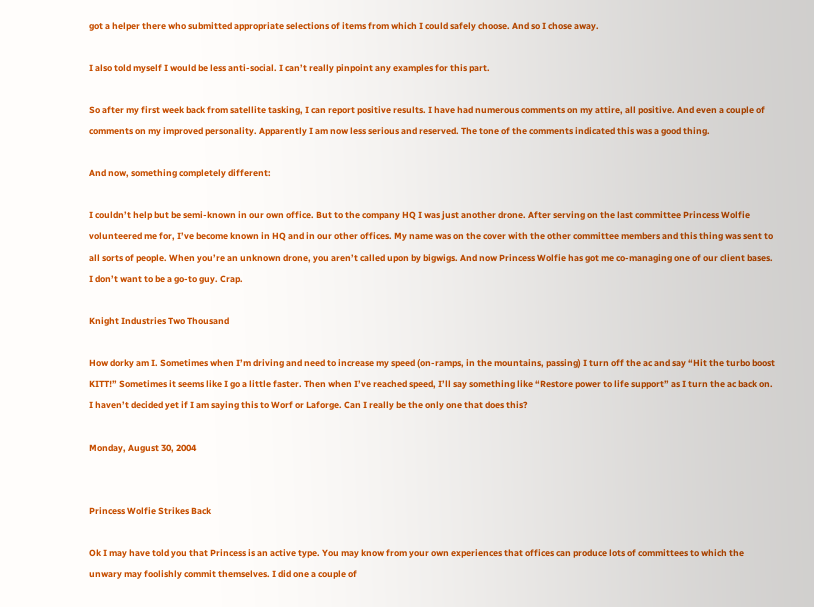got a helper there who submitted appropriate selections of items from which I could safely choose. And so I chose away.

I also told myself I would be less anti-social. I can’t really pinpoint any examples for this part.

So after my first week back from satellite tasking, I can report positive results. I have had numerous comments on my attire, all positive. And even a couple of comments on my improved personality. Apparently I am now less serious and reserved. The tone of the comments indicated this was a good thing.

And now, something completely different:

I couldn’t help but be semi-known in our own office. But to the company HQ I was just another drone. After serving on the last committee Princess Wolfie volunteered me for, I’ve become known in HQ and in our other offices. My name was on the cover with the other committee members and this thing was sent to all sorts of people. When you’re an unknown drone, you aren’t called upon by bigwigs. And now Princess Wolfie has got me co-managing one of our client bases. I don’t want to be a go-to guy. Crap.

Knight Industries Two Thousand

How dorky am I. Sometimes when I’m driving and need to increase my speed (on-ramps, in the mountains, passing) I turn off the ac and say “Hit the turbo boost KITT!” Sometimes it seems like I go a little faster. Then when I’ve reached speed, I’ll say something like “Restore power to life support” as I turn the ac back on. I haven’t decided yet if I am saying this to Worf or Laforge. Can I really be the only one that does this?

Monday, August 30, 2004


Princess Wolfie Strikes Back

Ok I may have told you that Princess is an active type. You may know from your own experiences that offices can produce lots of committees to which the unwary may foolishly commit themselves. I did one a couple of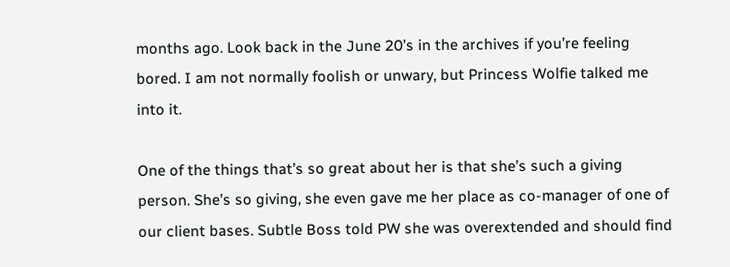months ago. Look back in the June 20’s in the archives if you’re feeling bored. I am not normally foolish or unwary, but Princess Wolfie talked me into it.

One of the things that’s so great about her is that she’s such a giving person. She’s so giving, she even gave me her place as co-manager of one of our client bases. Subtle Boss told PW she was overextended and should find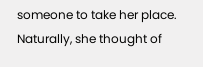someone to take her place. Naturally, she thought of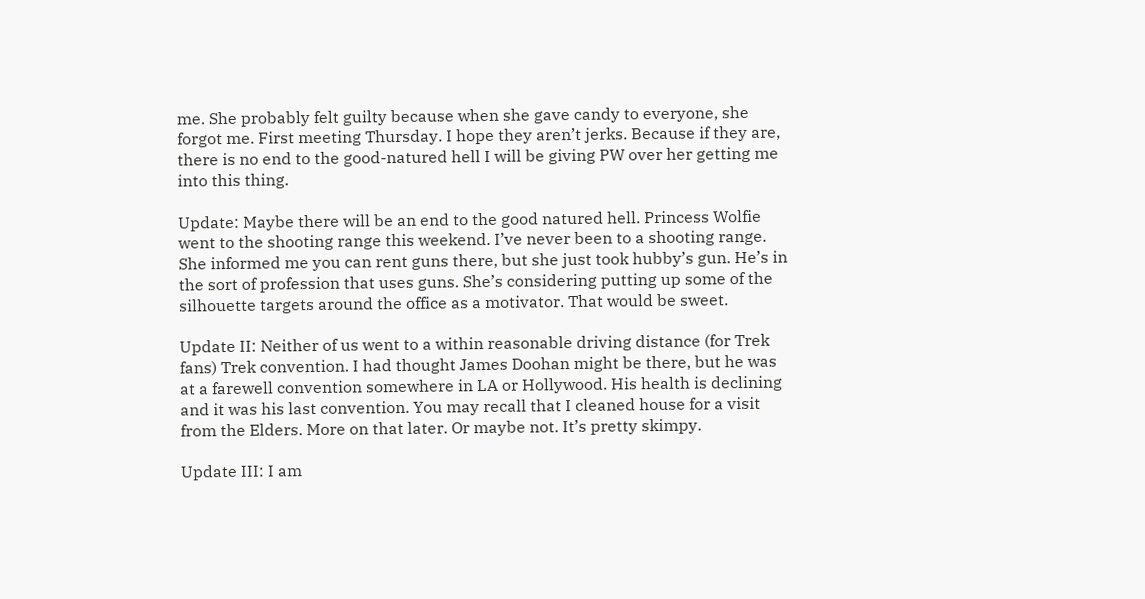me. She probably felt guilty because when she gave candy to everyone, she forgot me. First meeting Thursday. I hope they aren’t jerks. Because if they are, there is no end to the good-natured hell I will be giving PW over her getting me into this thing.

Update: Maybe there will be an end to the good natured hell. Princess Wolfie went to the shooting range this weekend. I’ve never been to a shooting range. She informed me you can rent guns there, but she just took hubby’s gun. He’s in the sort of profession that uses guns. She’s considering putting up some of the silhouette targets around the office as a motivator. That would be sweet.

Update II: Neither of us went to a within reasonable driving distance (for Trek fans) Trek convention. I had thought James Doohan might be there, but he was at a farewell convention somewhere in LA or Hollywood. His health is declining and it was his last convention. You may recall that I cleaned house for a visit from the Elders. More on that later. Or maybe not. It’s pretty skimpy.

Update III: I am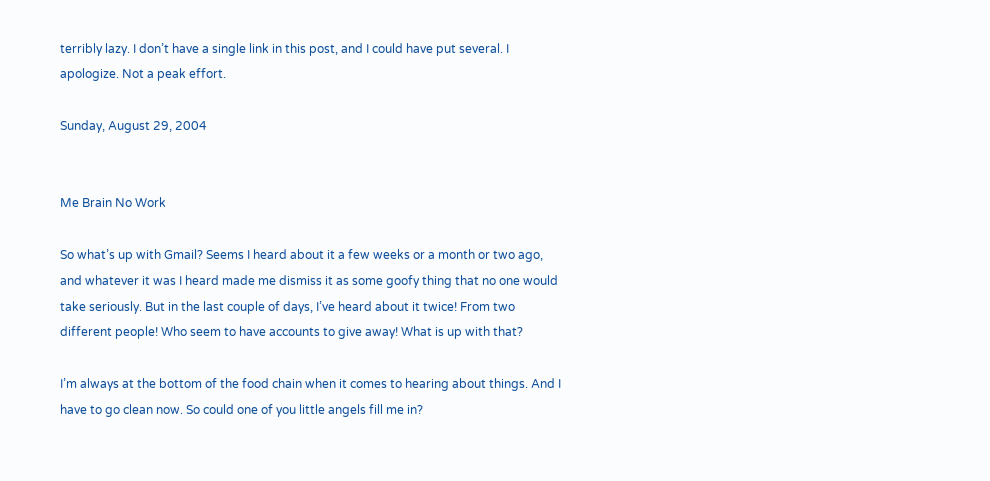terribly lazy. I don’t have a single link in this post, and I could have put several. I apologize. Not a peak effort.

Sunday, August 29, 2004


Me Brain No Work

So what’s up with Gmail? Seems I heard about it a few weeks or a month or two ago, and whatever it was I heard made me dismiss it as some goofy thing that no one would take seriously. But in the last couple of days, I’ve heard about it twice! From two different people! Who seem to have accounts to give away! What is up with that?

I’m always at the bottom of the food chain when it comes to hearing about things. And I have to go clean now. So could one of you little angels fill me in?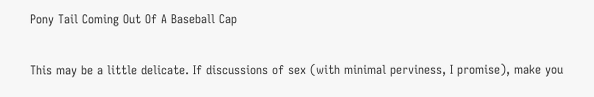Pony Tail Coming Out Of A Baseball Cap

This may be a little delicate. If discussions of sex (with minimal perviness, I promise), make you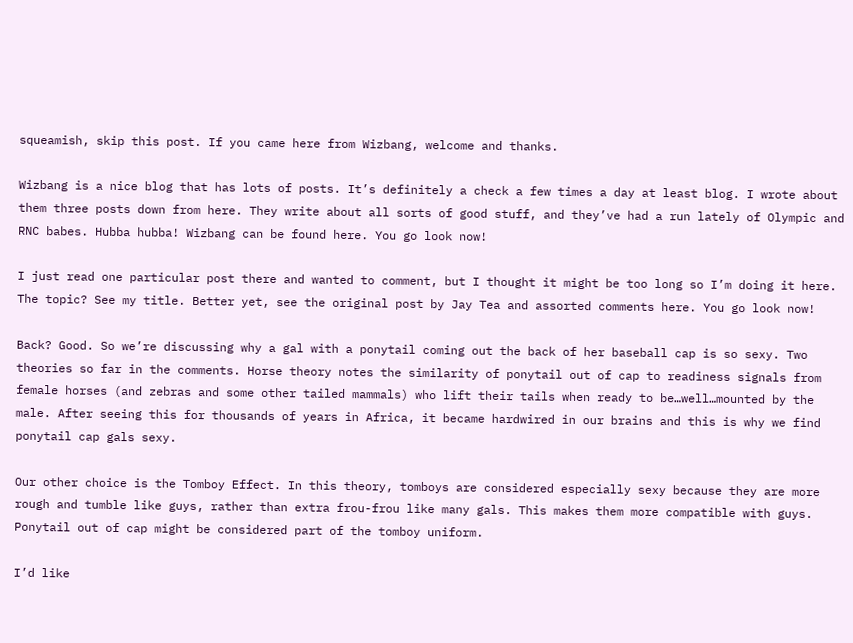squeamish, skip this post. If you came here from Wizbang, welcome and thanks.

Wizbang is a nice blog that has lots of posts. It’s definitely a check a few times a day at least blog. I wrote about them three posts down from here. They write about all sorts of good stuff, and they’ve had a run lately of Olympic and RNC babes. Hubba hubba! Wizbang can be found here. You go look now!

I just read one particular post there and wanted to comment, but I thought it might be too long so I’m doing it here. The topic? See my title. Better yet, see the original post by Jay Tea and assorted comments here. You go look now!

Back? Good. So we’re discussing why a gal with a ponytail coming out the back of her baseball cap is so sexy. Two theories so far in the comments. Horse theory notes the similarity of ponytail out of cap to readiness signals from female horses (and zebras and some other tailed mammals) who lift their tails when ready to be…well…mounted by the male. After seeing this for thousands of years in Africa, it became hardwired in our brains and this is why we find ponytail cap gals sexy.

Our other choice is the Tomboy Effect. In this theory, tomboys are considered especially sexy because they are more rough and tumble like guys, rather than extra frou-frou like many gals. This makes them more compatible with guys. Ponytail out of cap might be considered part of the tomboy uniform.

I’d like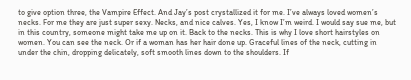to give option three, the Vampire Effect. And Jay’s post crystallized it for me. I’ve always loved women’s necks. For me they are just super sexy. Necks, and nice calves. Yes, I know I’m weird. I would say sue me, but in this country, someone might take me up on it. Back to the necks. This is why I love short hairstyles on women. You can see the neck. Or if a woman has her hair done up. Graceful lines of the neck, cutting in under the chin, dropping delicately, soft smooth lines down to the shoulders. If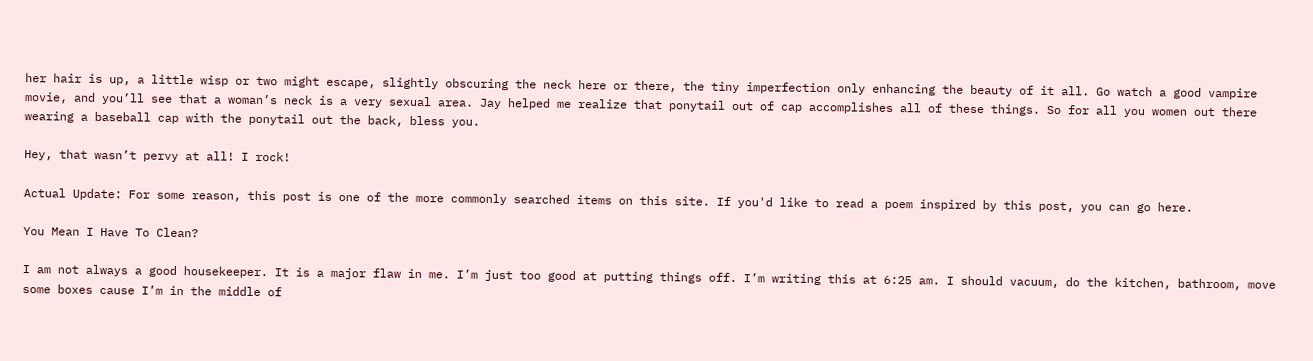her hair is up, a little wisp or two might escape, slightly obscuring the neck here or there, the tiny imperfection only enhancing the beauty of it all. Go watch a good vampire movie, and you’ll see that a woman’s neck is a very sexual area. Jay helped me realize that ponytail out of cap accomplishes all of these things. So for all you women out there wearing a baseball cap with the ponytail out the back, bless you.

Hey, that wasn’t pervy at all! I rock!

Actual Update: For some reason, this post is one of the more commonly searched items on this site. If you'd like to read a poem inspired by this post, you can go here.

You Mean I Have To Clean?

I am not always a good housekeeper. It is a major flaw in me. I’m just too good at putting things off. I’m writing this at 6:25 am. I should vacuum, do the kitchen, bathroom, move some boxes cause I’m in the middle of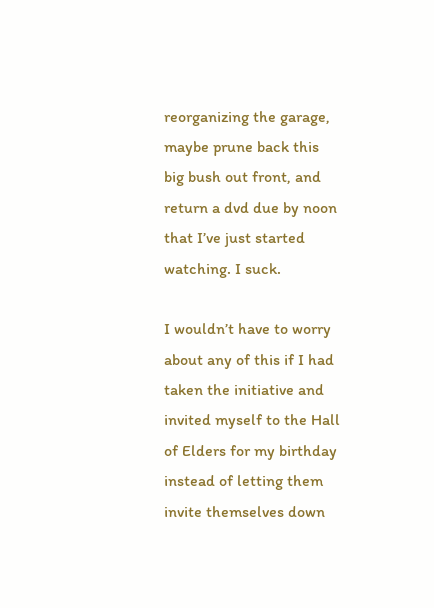reorganizing the garage, maybe prune back this big bush out front, and return a dvd due by noon that I’ve just started watching. I suck.

I wouldn’t have to worry about any of this if I had taken the initiative and invited myself to the Hall of Elders for my birthday instead of letting them invite themselves down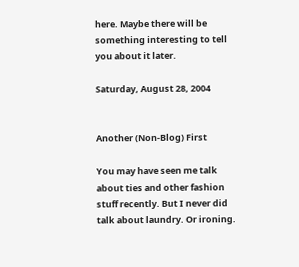here. Maybe there will be something interesting to tell you about it later.

Saturday, August 28, 2004


Another (Non-Blog) First

You may have seen me talk about ties and other fashion stuff recently. But I never did talk about laundry. Or ironing.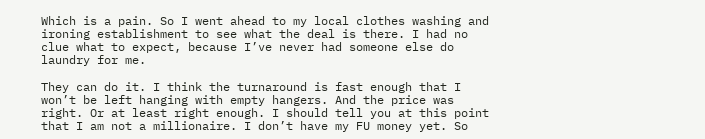Which is a pain. So I went ahead to my local clothes washing and ironing establishment to see what the deal is there. I had no clue what to expect, because I’ve never had someone else do laundry for me.

They can do it. I think the turnaround is fast enough that I won’t be left hanging with empty hangers. And the price was right. Or at least right enough. I should tell you at this point that I am not a millionaire. I don’t have my FU money yet. So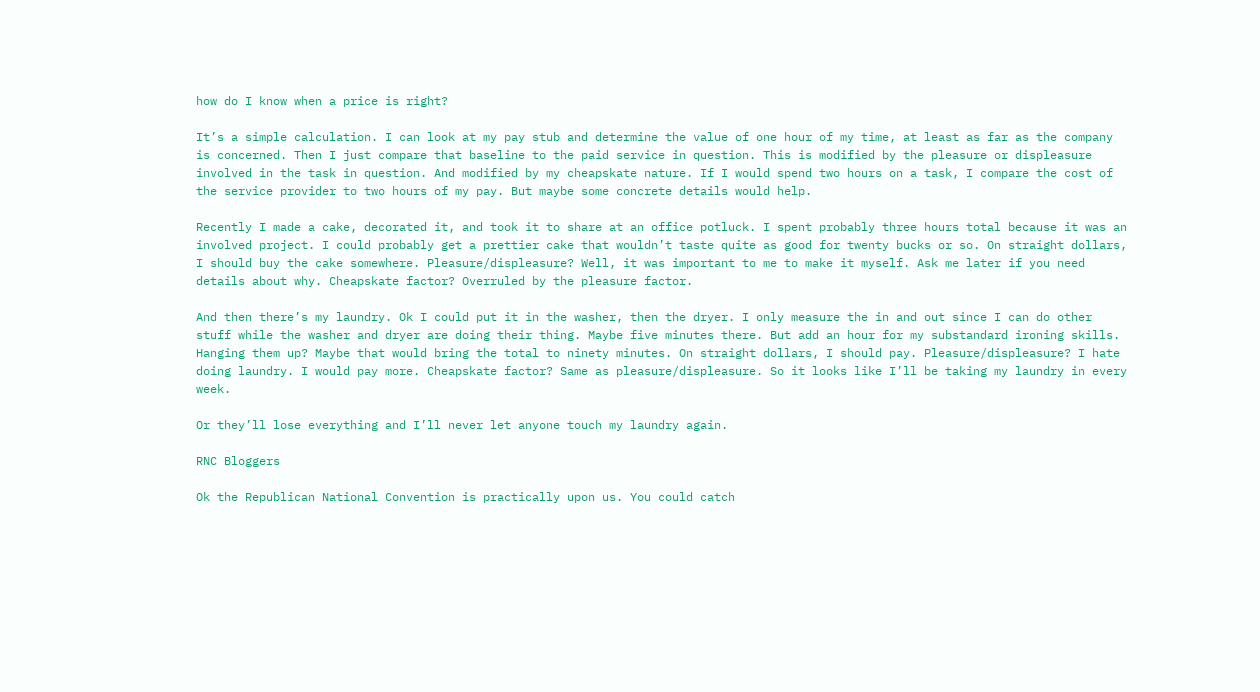how do I know when a price is right?

It’s a simple calculation. I can look at my pay stub and determine the value of one hour of my time, at least as far as the company is concerned. Then I just compare that baseline to the paid service in question. This is modified by the pleasure or displeasure involved in the task in question. And modified by my cheapskate nature. If I would spend two hours on a task, I compare the cost of the service provider to two hours of my pay. But maybe some concrete details would help.

Recently I made a cake, decorated it, and took it to share at an office potluck. I spent probably three hours total because it was an involved project. I could probably get a prettier cake that wouldn’t taste quite as good for twenty bucks or so. On straight dollars, I should buy the cake somewhere. Pleasure/displeasure? Well, it was important to me to make it myself. Ask me later if you need details about why. Cheapskate factor? Overruled by the pleasure factor.

And then there’s my laundry. Ok I could put it in the washer, then the dryer. I only measure the in and out since I can do other stuff while the washer and dryer are doing their thing. Maybe five minutes there. But add an hour for my substandard ironing skills. Hanging them up? Maybe that would bring the total to ninety minutes. On straight dollars, I should pay. Pleasure/displeasure? I hate doing laundry. I would pay more. Cheapskate factor? Same as pleasure/displeasure. So it looks like I’ll be taking my laundry in every week.

Or they’ll lose everything and I’ll never let anyone touch my laundry again.

RNC Bloggers

Ok the Republican National Convention is practically upon us. You could catch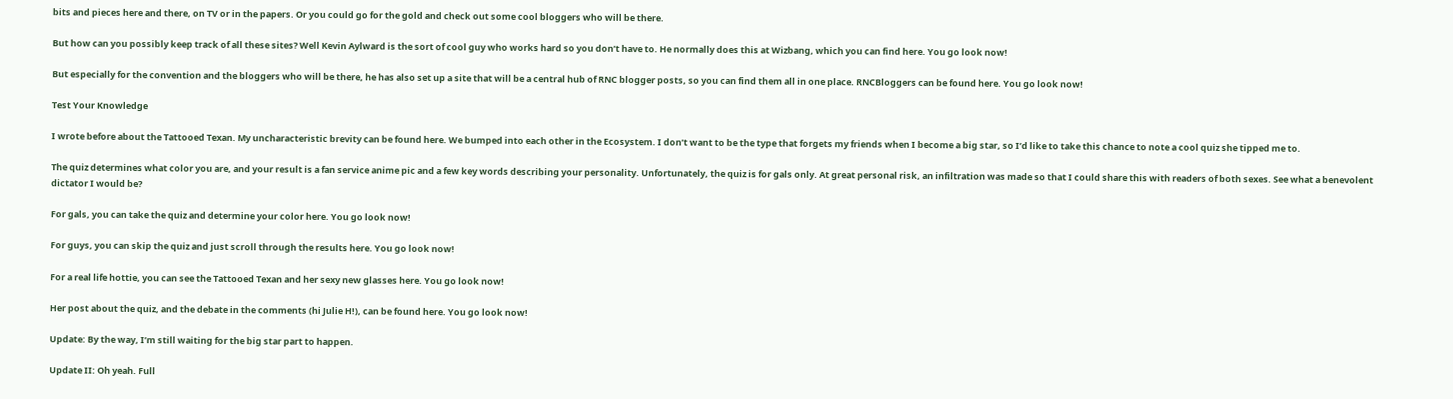bits and pieces here and there, on TV or in the papers. Or you could go for the gold and check out some cool bloggers who will be there.

But how can you possibly keep track of all these sites? Well Kevin Aylward is the sort of cool guy who works hard so you don’t have to. He normally does this at Wizbang, which you can find here. You go look now!

But especially for the convention and the bloggers who will be there, he has also set up a site that will be a central hub of RNC blogger posts, so you can find them all in one place. RNCBloggers can be found here. You go look now!

Test Your Knowledge

I wrote before about the Tattooed Texan. My uncharacteristic brevity can be found here. We bumped into each other in the Ecosystem. I don’t want to be the type that forgets my friends when I become a big star, so I’d like to take this chance to note a cool quiz she tipped me to.

The quiz determines what color you are, and your result is a fan service anime pic and a few key words describing your personality. Unfortunately, the quiz is for gals only. At great personal risk, an infiltration was made so that I could share this with readers of both sexes. See what a benevolent dictator I would be?

For gals, you can take the quiz and determine your color here. You go look now!

For guys, you can skip the quiz and just scroll through the results here. You go look now!

For a real life hottie, you can see the Tattooed Texan and her sexy new glasses here. You go look now!

Her post about the quiz, and the debate in the comments (hi Julie H!), can be found here. You go look now!

Update: By the way, I’m still waiting for the big star part to happen.

Update II: Oh yeah. Full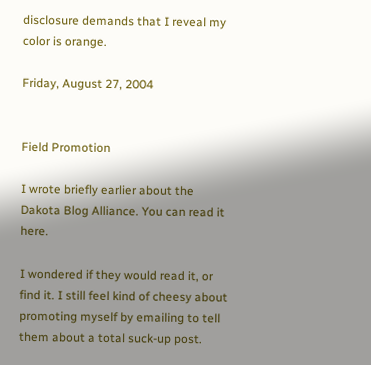disclosure demands that I reveal my color is orange.

Friday, August 27, 2004


Field Promotion

I wrote briefly earlier about the Dakota Blog Alliance. You can read it here.

I wondered if they would read it, or find it. I still feel kind of cheesy about promoting myself by emailing to tell them about a total suck-up post.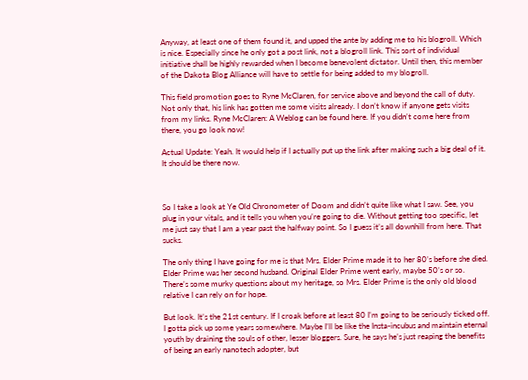Anyway, at least one of them found it, and upped the ante by adding me to his blogroll. Which is nice. Especially since he only got a post link, not a blogroll link. This sort of individual initiative shall be highly rewarded when I become benevolent dictator. Until then, this member of the Dakota Blog Alliance will have to settle for being added to my blogroll.

This field promotion goes to Ryne McClaren, for service above and beyond the call of duty. Not only that, his link has gotten me some visits already. I don’t know if anyone gets visits from my links. Ryne McClaren: A Weblog can be found here. If you didn’t come here from there, you go look now!

Actual Update: Yeah. It would help if I actually put up the link after making such a big deal of it. It should be there now.



So I take a look at Ye Old Chronometer of Doom and didn’t quite like what I saw. See, you plug in your vitals, and it tells you when you’re going to die. Without getting too specific, let me just say that I am a year past the halfway point. So I guess it’s all downhill from here. That sucks.

The only thing I have going for me is that Mrs. Elder Prime made it to her 80’s before she died. Elder Prime was her second husband. Original Elder Prime went early, maybe 50’s or so. There’s some murky questions about my heritage, so Mrs. Elder Prime is the only old blood relative I can rely on for hope.

But look. It’s the 21st century. If I croak before at least 80 I’m going to be seriously ticked off. I gotta pick up some years somewhere. Maybe I’ll be like the Insta-incubus and maintain eternal youth by draining the souls of other, lesser bloggers. Sure, he says he’s just reaping the benefits of being an early nanotech adopter, but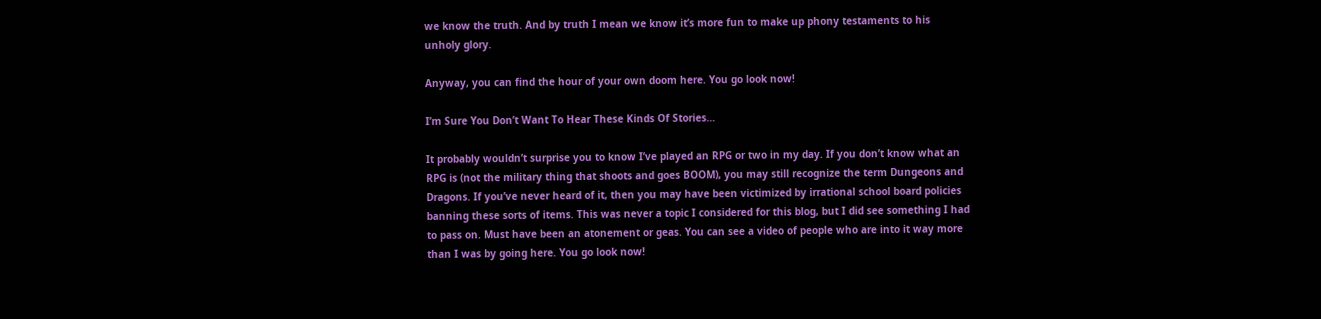we know the truth. And by truth I mean we know it’s more fun to make up phony testaments to his unholy glory.

Anyway, you can find the hour of your own doom here. You go look now!

I’m Sure You Don’t Want To Hear These Kinds Of Stories…

It probably wouldn’t surprise you to know I’ve played an RPG or two in my day. If you don’t know what an RPG is (not the military thing that shoots and goes BOOM), you may still recognize the term Dungeons and Dragons. If you’ve never heard of it, then you may have been victimized by irrational school board policies banning these sorts of items. This was never a topic I considered for this blog, but I did see something I had to pass on. Must have been an atonement or geas. You can see a video of people who are into it way more than I was by going here. You go look now!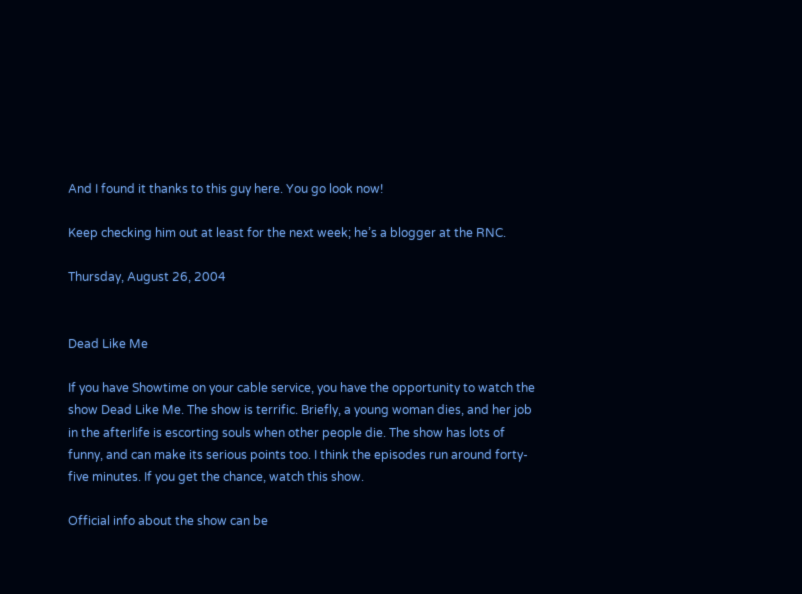And I found it thanks to this guy here. You go look now!

Keep checking him out at least for the next week; he’s a blogger at the RNC.

Thursday, August 26, 2004


Dead Like Me

If you have Showtime on your cable service, you have the opportunity to watch the show Dead Like Me. The show is terrific. Briefly, a young woman dies, and her job in the afterlife is escorting souls when other people die. The show has lots of funny, and can make its serious points too. I think the episodes run around forty-five minutes. If you get the chance, watch this show.

Official info about the show can be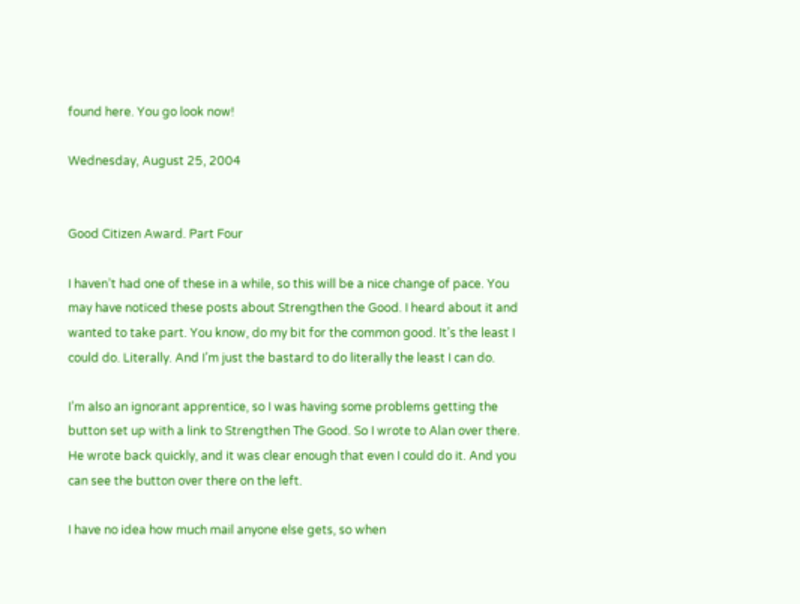found here. You go look now!

Wednesday, August 25, 2004


Good Citizen Award. Part Four

I haven’t had one of these in a while, so this will be a nice change of pace. You may have noticed these posts about Strengthen the Good. I heard about it and wanted to take part. You know, do my bit for the common good. It’s the least I could do. Literally. And I’m just the bastard to do literally the least I can do.

I’m also an ignorant apprentice, so I was having some problems getting the button set up with a link to Strengthen The Good. So I wrote to Alan over there. He wrote back quickly, and it was clear enough that even I could do it. And you can see the button over there on the left.

I have no idea how much mail anyone else gets, so when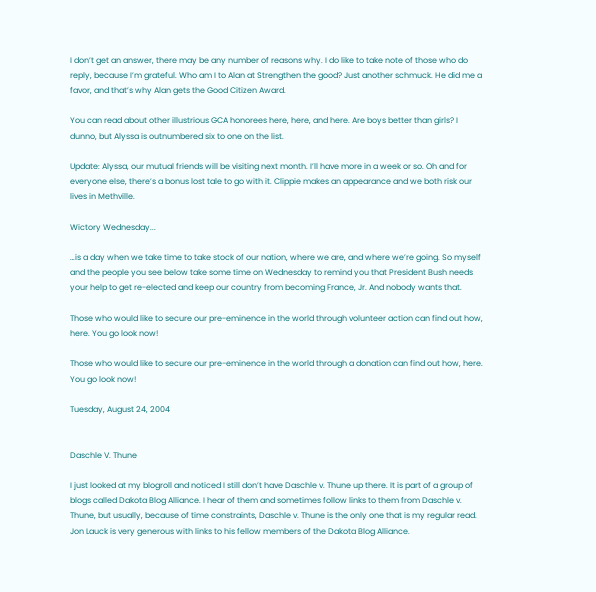I don’t get an answer, there may be any number of reasons why. I do like to take note of those who do reply, because I’m grateful. Who am I to Alan at Strengthen the good? Just another schmuck. He did me a favor, and that’s why Alan gets the Good Citizen Award.

You can read about other illustrious GCA honorees here, here, and here. Are boys better than girls? I dunno, but Alyssa is outnumbered six to one on the list.

Update: Alyssa, our mutual friends will be visiting next month. I’ll have more in a week or so. Oh and for everyone else, there’s a bonus lost tale to go with it. Clippie makes an appearance and we both risk our lives in Methville.

Wictory Wednesday...

…is a day when we take time to take stock of our nation, where we are, and where we’re going. So myself and the people you see below take some time on Wednesday to remind you that President Bush needs your help to get re-elected and keep our country from becoming France, Jr. And nobody wants that.

Those who would like to secure our pre-eminence in the world through volunteer action can find out how, here. You go look now!

Those who would like to secure our pre-eminence in the world through a donation can find out how, here. You go look now!

Tuesday, August 24, 2004


Daschle V. Thune

I just looked at my blogroll and noticed I still don’t have Daschle v. Thune up there. It is part of a group of blogs called Dakota Blog Alliance. I hear of them and sometimes follow links to them from Daschle v. Thune, but usually, because of time constraints, Daschle v. Thune is the only one that is my regular read. Jon Lauck is very generous with links to his fellow members of the Dakota Blog Alliance.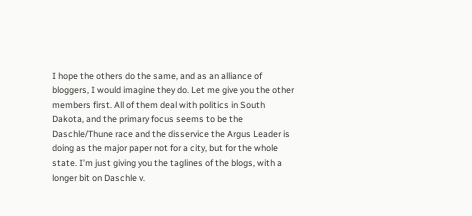I hope the others do the same, and as an alliance of bloggers, I would imagine they do. Let me give you the other members first. All of them deal with politics in South Dakota, and the primary focus seems to be the Daschle/Thune race and the disservice the Argus Leader is doing as the major paper not for a city, but for the whole state. I’m just giving you the taglines of the blogs, with a longer bit on Daschle v.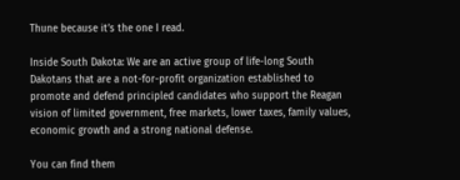Thune because it’s the one I read.

Inside South Dakota: We are an active group of life-long South Dakotans that are a not-for-profit organization established to promote and defend principled candidates who support the Reagan vision of limited government, free markets, lower taxes, family values, economic growth and a strong national defense.

You can find them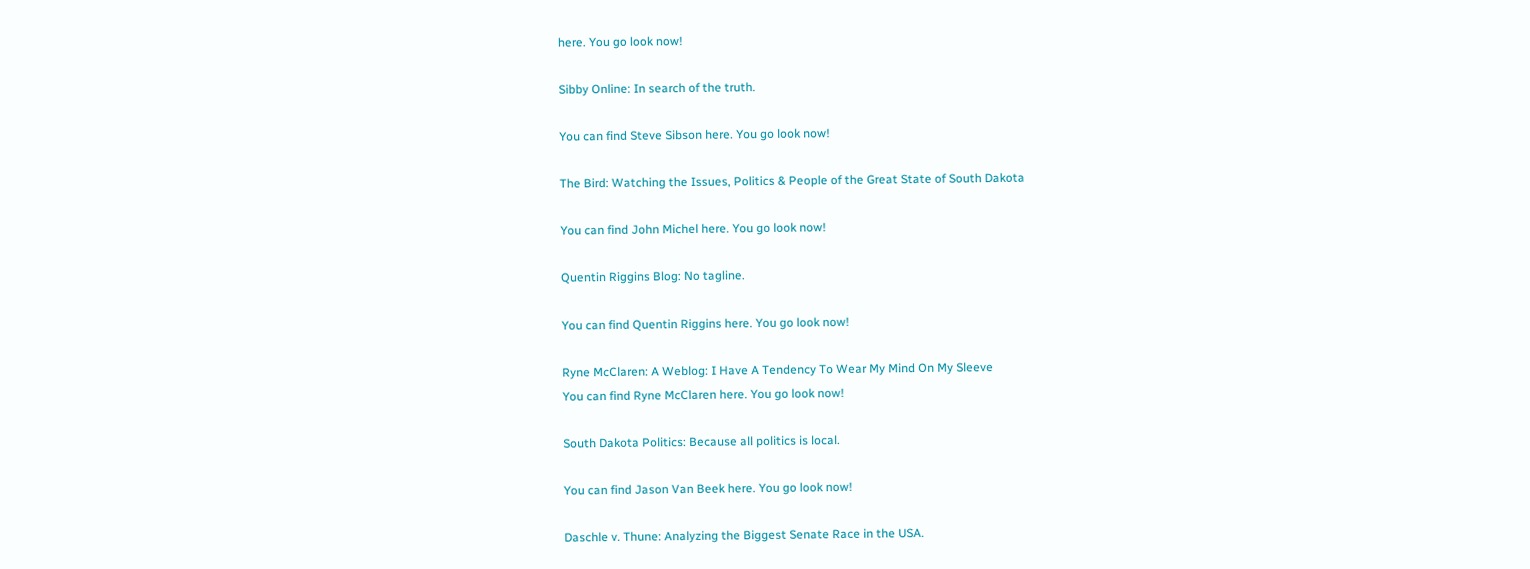here. You go look now!

Sibby Online: In search of the truth.

You can find Steve Sibson here. You go look now!

The Bird: Watching the Issues, Politics & People of the Great State of South Dakota

You can find John Michel here. You go look now!

Quentin Riggins Blog: No tagline.

You can find Quentin Riggins here. You go look now!

Ryne McClaren: A Weblog: I Have A Tendency To Wear My Mind On My Sleeve
You can find Ryne McClaren here. You go look now!

South Dakota Politics: Because all politics is local.

You can find Jason Van Beek here. You go look now!

Daschle v. Thune: Analyzing the Biggest Senate Race in the USA.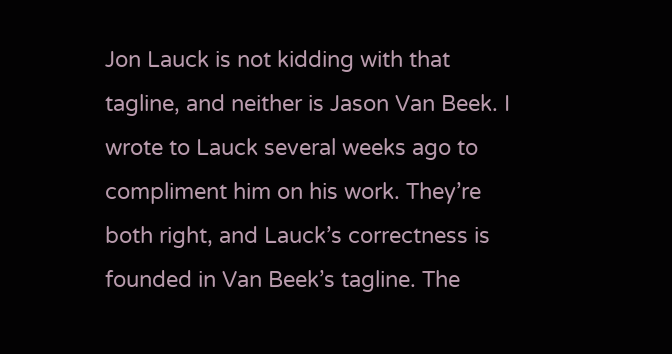Jon Lauck is not kidding with that tagline, and neither is Jason Van Beek. I wrote to Lauck several weeks ago to compliment him on his work. They’re both right, and Lauck’s correctness is founded in Van Beek’s tagline. The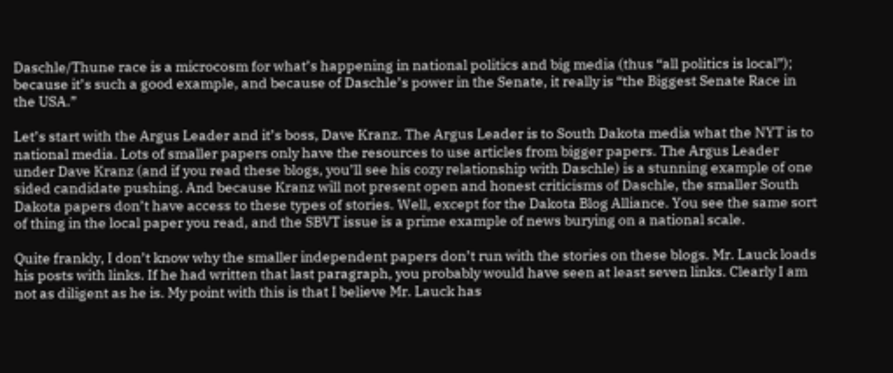Daschle/Thune race is a microcosm for what’s happening in national politics and big media (thus “all politics is local”); because it’s such a good example, and because of Daschle’s power in the Senate, it really is “the Biggest Senate Race in the USA.”

Let’s start with the Argus Leader and it’s boss, Dave Kranz. The Argus Leader is to South Dakota media what the NYT is to national media. Lots of smaller papers only have the resources to use articles from bigger papers. The Argus Leader under Dave Kranz (and if you read these blogs, you’ll see his cozy relationship with Daschle) is a stunning example of one sided candidate pushing. And because Kranz will not present open and honest criticisms of Daschle, the smaller South Dakota papers don’t have access to these types of stories. Well, except for the Dakota Blog Alliance. You see the same sort of thing in the local paper you read, and the SBVT issue is a prime example of news burying on a national scale.

Quite frankly, I don’t know why the smaller independent papers don’t run with the stories on these blogs. Mr. Lauck loads his posts with links. If he had written that last paragraph, you probably would have seen at least seven links. Clearly I am not as diligent as he is. My point with this is that I believe Mr. Lauck has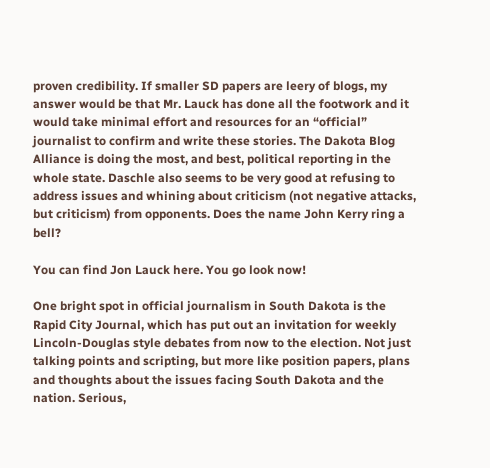proven credibility. If smaller SD papers are leery of blogs, my answer would be that Mr. Lauck has done all the footwork and it would take minimal effort and resources for an “official” journalist to confirm and write these stories. The Dakota Blog Alliance is doing the most, and best, political reporting in the whole state. Daschle also seems to be very good at refusing to address issues and whining about criticism (not negative attacks, but criticism) from opponents. Does the name John Kerry ring a bell?

You can find Jon Lauck here. You go look now!

One bright spot in official journalism in South Dakota is the Rapid City Journal, which has put out an invitation for weekly Lincoln-Douglas style debates from now to the election. Not just talking points and scripting, but more like position papers, plans and thoughts about the issues facing South Dakota and the nation. Serious,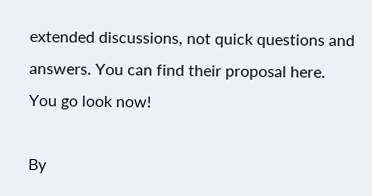extended discussions, not quick questions and answers. You can find their proposal here. You go look now!

By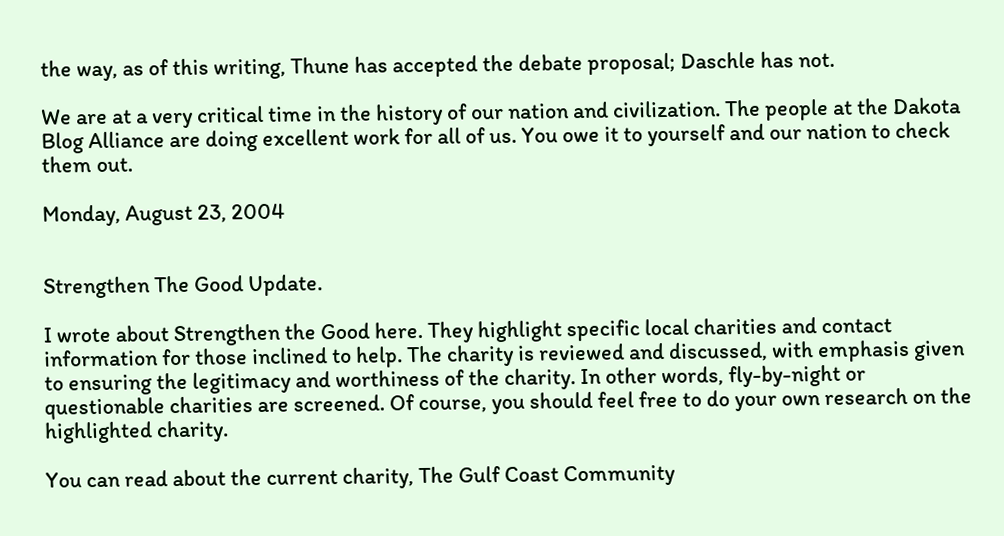the way, as of this writing, Thune has accepted the debate proposal; Daschle has not.

We are at a very critical time in the history of our nation and civilization. The people at the Dakota Blog Alliance are doing excellent work for all of us. You owe it to yourself and our nation to check them out.

Monday, August 23, 2004


Strengthen The Good Update.

I wrote about Strengthen the Good here. They highlight specific local charities and contact information for those inclined to help. The charity is reviewed and discussed, with emphasis given to ensuring the legitimacy and worthiness of the charity. In other words, fly-by-night or questionable charities are screened. Of course, you should feel free to do your own research on the highlighted charity.

You can read about the current charity, The Gulf Coast Community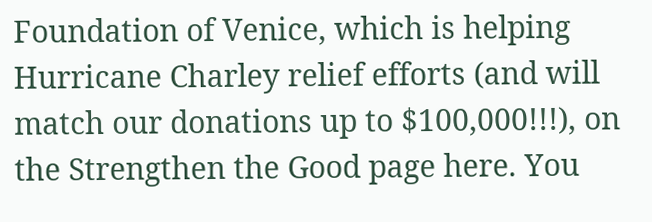Foundation of Venice, which is helping Hurricane Charley relief efforts (and will match our donations up to $100,000!!!), on the Strengthen the Good page here. You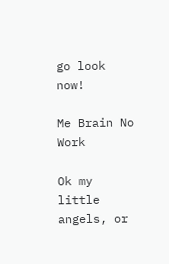go look now!

Me Brain No Work

Ok my little angels, or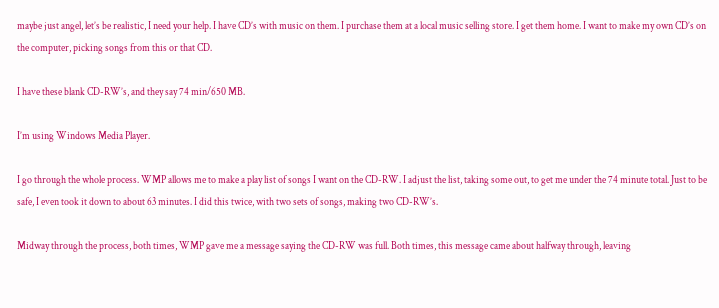maybe just angel, let’s be realistic, I need your help. I have CD’s with music on them. I purchase them at a local music selling store. I get them home. I want to make my own CD’s on the computer, picking songs from this or that CD.

I have these blank CD-RW’s, and they say 74 min/650 MB.

I’m using Windows Media Player.

I go through the whole process. WMP allows me to make a play list of songs I want on the CD-RW. I adjust the list, taking some out, to get me under the 74 minute total. Just to be safe, I even took it down to about 63 minutes. I did this twice, with two sets of songs, making two CD-RW’s.

Midway through the process, both times, WMP gave me a message saying the CD-RW was full. Both times, this message came about halfway through, leaving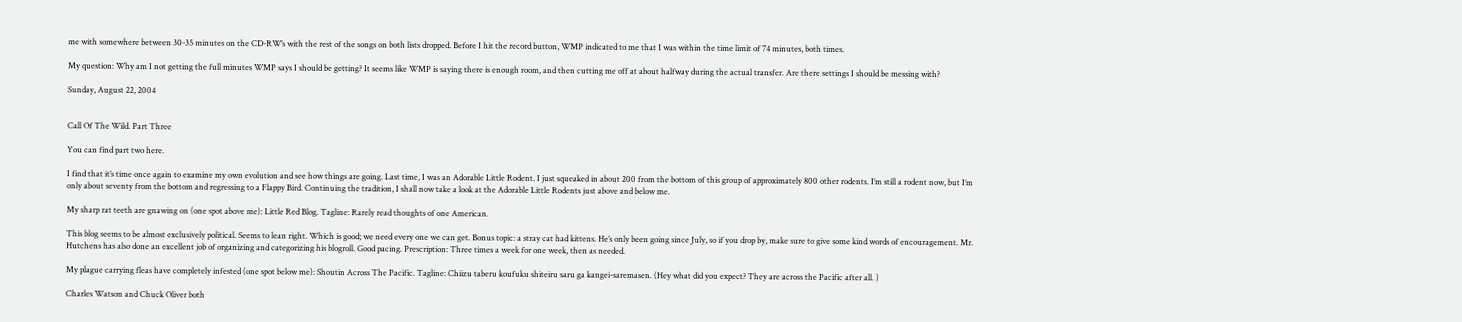me with somewhere between 30-35 minutes on the CD-RW’s with the rest of the songs on both lists dropped. Before I hit the record button, WMP indicated to me that I was within the time limit of 74 minutes, both times.

My question: Why am I not getting the full minutes WMP says I should be getting? It seems like WMP is saying there is enough room, and then cutting me off at about halfway during the actual transfer. Are there settings I should be messing with?

Sunday, August 22, 2004


Call Of The Wild. Part Three

You can find part two here.

I find that it’s time once again to examine my own evolution and see how things are going. Last time, I was an Adorable Little Rodent. I just squeaked in about 200 from the bottom of this group of approximately 800 other rodents. I’m still a rodent now, but I’m only about seventy from the bottom and regressing to a Flappy Bird. Continuing the tradition, I shall now take a look at the Adorable Little Rodents just above and below me.

My sharp rat teeth are gnawing on (one spot above me): Little Red Blog. Tagline: Rarely read thoughts of one American.

This blog seems to be almost exclusively political. Seems to lean right. Which is good; we need every one we can get. Bonus topic: a stray cat had kittens. He’s only been going since July, so if you drop by, make sure to give some kind words of encouragement. Mr. Hutchens has also done an excellent job of organizing and categorizing his blogroll. Good pacing. Prescription: Three times a week for one week, then as needed.

My plague carrying fleas have completely infested (one spot below me): Shoutin Across The Pacific. Tagline: Chiizu taberu koufuku shiteiru saru ga kangei-saremasen. (Hey what did you expect? They are across the Pacific after all. )

Charles Watson and Chuck Oliver both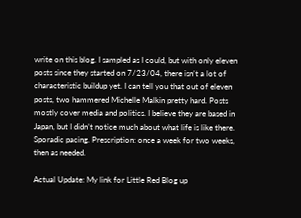write on this blog. I sampled as I could, but with only eleven posts since they started on 7/23/04, there isn’t a lot of characteristic buildup yet. I can tell you that out of eleven posts, two hammered Michelle Malkin pretty hard. Posts mostly cover media and politics. I believe they are based in Japan, but I didn’t notice much about what life is like there. Sporadic pacing. Prescription: once a week for two weeks, then as needed.

Actual Update: My link for Little Red Blog up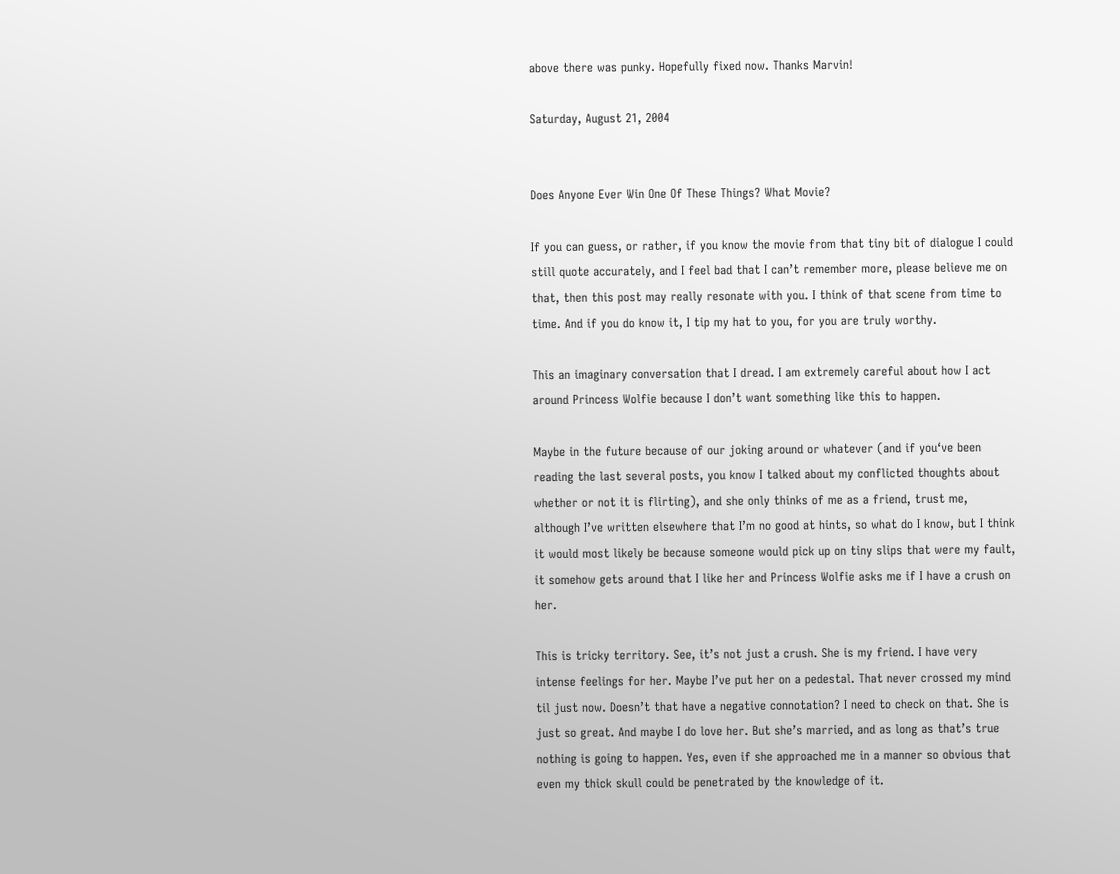above there was punky. Hopefully fixed now. Thanks Marvin!

Saturday, August 21, 2004


Does Anyone Ever Win One Of These Things? What Movie?

If you can guess, or rather, if you know the movie from that tiny bit of dialogue I could still quote accurately, and I feel bad that I can’t remember more, please believe me on that, then this post may really resonate with you. I think of that scene from time to time. And if you do know it, I tip my hat to you, for you are truly worthy.

This an imaginary conversation that I dread. I am extremely careful about how I act around Princess Wolfie because I don’t want something like this to happen.

Maybe in the future because of our joking around or whatever (and if you‘ve been reading the last several posts, you know I talked about my conflicted thoughts about whether or not it is flirting), and she only thinks of me as a friend, trust me, although I’ve written elsewhere that I’m no good at hints, so what do I know, but I think it would most likely be because someone would pick up on tiny slips that were my fault, it somehow gets around that I like her and Princess Wolfie asks me if I have a crush on her.

This is tricky territory. See, it’s not just a crush. She is my friend. I have very intense feelings for her. Maybe I’ve put her on a pedestal. That never crossed my mind til just now. Doesn’t that have a negative connotation? I need to check on that. She is just so great. And maybe I do love her. But she’s married, and as long as that’s true nothing is going to happen. Yes, even if she approached me in a manner so obvious that even my thick skull could be penetrated by the knowledge of it.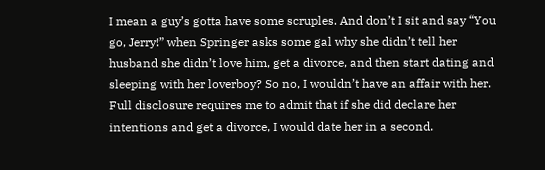I mean a guy’s gotta have some scruples. And don’t I sit and say “You go, Jerry!” when Springer asks some gal why she didn’t tell her husband she didn’t love him, get a divorce, and then start dating and sleeping with her loverboy? So no, I wouldn’t have an affair with her. Full disclosure requires me to admit that if she did declare her intentions and get a divorce, I would date her in a second.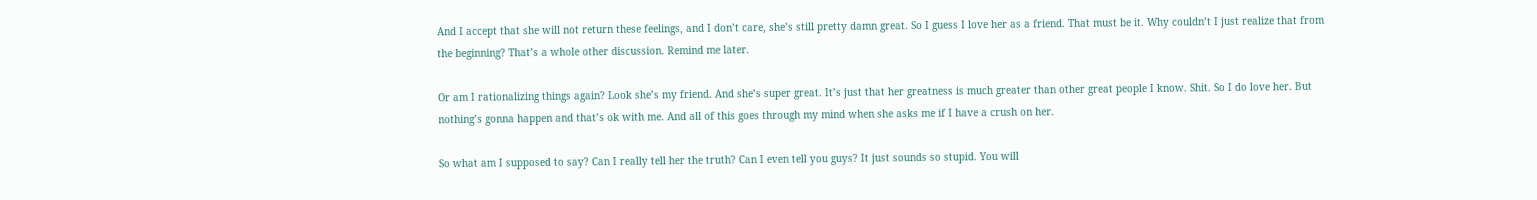And I accept that she will not return these feelings, and I don’t care, she’s still pretty damn great. So I guess I love her as a friend. That must be it. Why couldn’t I just realize that from the beginning? That’s a whole other discussion. Remind me later.

Or am I rationalizing things again? Look she’s my friend. And she’s super great. It’s just that her greatness is much greater than other great people I know. Shit. So I do love her. But nothing’s gonna happen and that’s ok with me. And all of this goes through my mind when she asks me if I have a crush on her.

So what am I supposed to say? Can I really tell her the truth? Can I even tell you guys? It just sounds so stupid. You will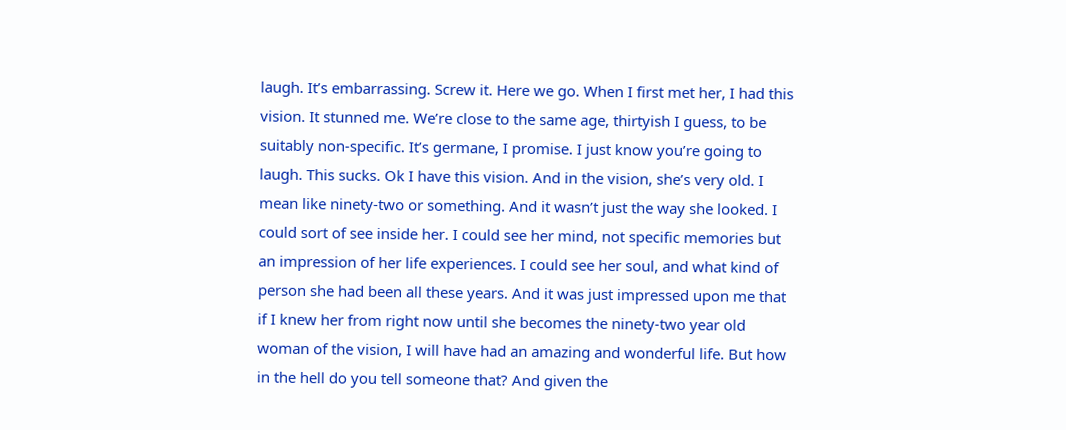laugh. It’s embarrassing. Screw it. Here we go. When I first met her, I had this vision. It stunned me. We’re close to the same age, thirtyish I guess, to be suitably non-specific. It’s germane, I promise. I just know you’re going to laugh. This sucks. Ok I have this vision. And in the vision, she’s very old. I mean like ninety-two or something. And it wasn’t just the way she looked. I could sort of see inside her. I could see her mind, not specific memories but an impression of her life experiences. I could see her soul, and what kind of person she had been all these years. And it was just impressed upon me that if I knew her from right now until she becomes the ninety-two year old woman of the vision, I will have had an amazing and wonderful life. But how in the hell do you tell someone that? And given the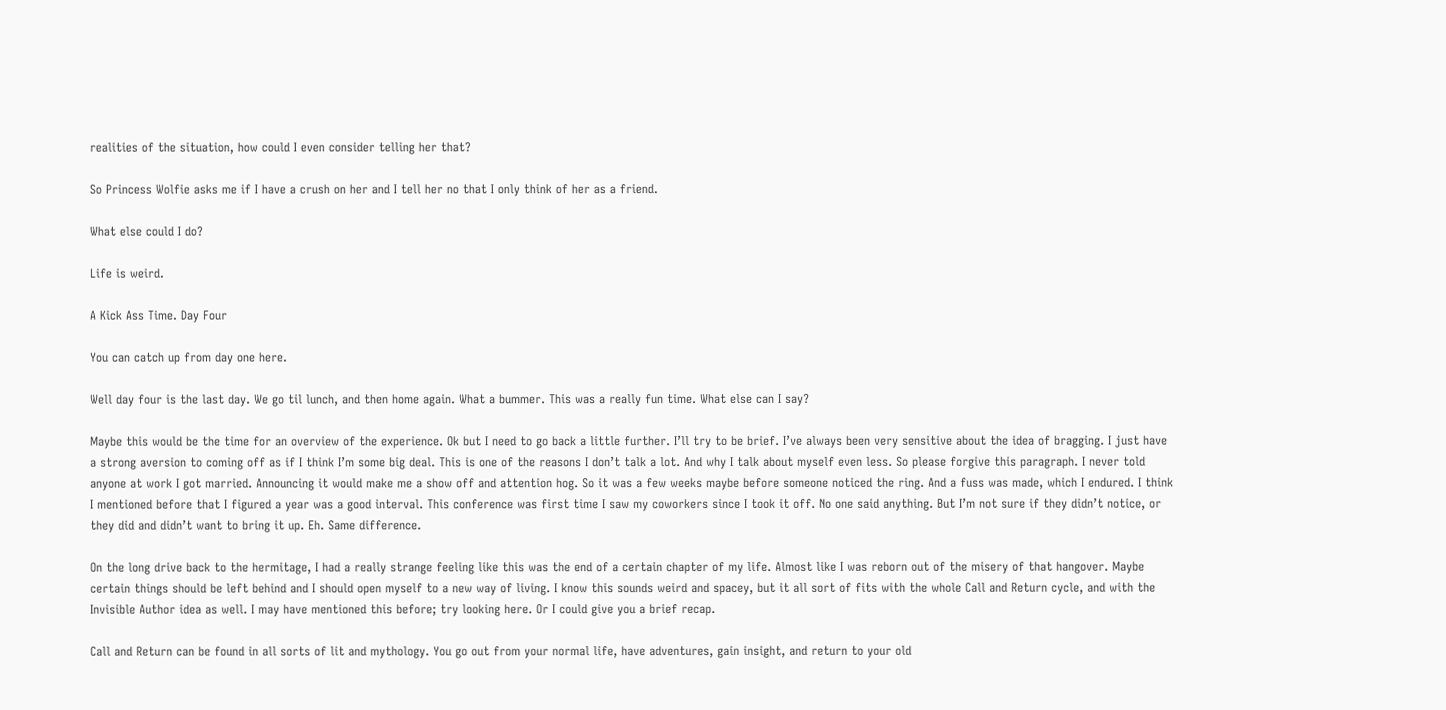realities of the situation, how could I even consider telling her that?

So Princess Wolfie asks me if I have a crush on her and I tell her no that I only think of her as a friend.

What else could I do?

Life is weird.

A Kick Ass Time. Day Four

You can catch up from day one here.

Well day four is the last day. We go til lunch, and then home again. What a bummer. This was a really fun time. What else can I say?

Maybe this would be the time for an overview of the experience. Ok but I need to go back a little further. I’ll try to be brief. I’ve always been very sensitive about the idea of bragging. I just have a strong aversion to coming off as if I think I’m some big deal. This is one of the reasons I don’t talk a lot. And why I talk about myself even less. So please forgive this paragraph. I never told anyone at work I got married. Announcing it would make me a show off and attention hog. So it was a few weeks maybe before someone noticed the ring. And a fuss was made, which I endured. I think I mentioned before that I figured a year was a good interval. This conference was first time I saw my coworkers since I took it off. No one said anything. But I’m not sure if they didn’t notice, or they did and didn’t want to bring it up. Eh. Same difference.

On the long drive back to the hermitage, I had a really strange feeling like this was the end of a certain chapter of my life. Almost like I was reborn out of the misery of that hangover. Maybe certain things should be left behind and I should open myself to a new way of living. I know this sounds weird and spacey, but it all sort of fits with the whole Call and Return cycle, and with the Invisible Author idea as well. I may have mentioned this before; try looking here. Or I could give you a brief recap.

Call and Return can be found in all sorts of lit and mythology. You go out from your normal life, have adventures, gain insight, and return to your old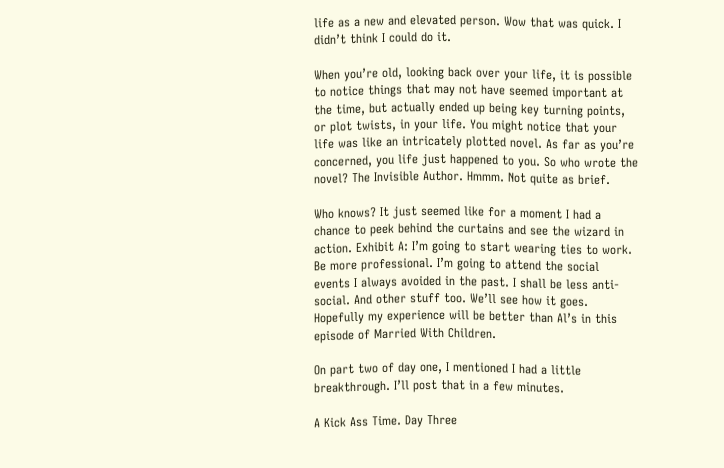life as a new and elevated person. Wow that was quick. I didn’t think I could do it.

When you’re old, looking back over your life, it is possible to notice things that may not have seemed important at the time, but actually ended up being key turning points, or plot twists, in your life. You might notice that your life was like an intricately plotted novel. As far as you’re concerned, you life just happened to you. So who wrote the novel? The Invisible Author. Hmmm. Not quite as brief.

Who knows? It just seemed like for a moment I had a chance to peek behind the curtains and see the wizard in action. Exhibit A: I’m going to start wearing ties to work. Be more professional. I’m going to attend the social events I always avoided in the past. I shall be less anti-social. And other stuff too. We’ll see how it goes. Hopefully my experience will be better than Al’s in this episode of Married With Children.

On part two of day one, I mentioned I had a little breakthrough. I’ll post that in a few minutes.

A Kick Ass Time. Day Three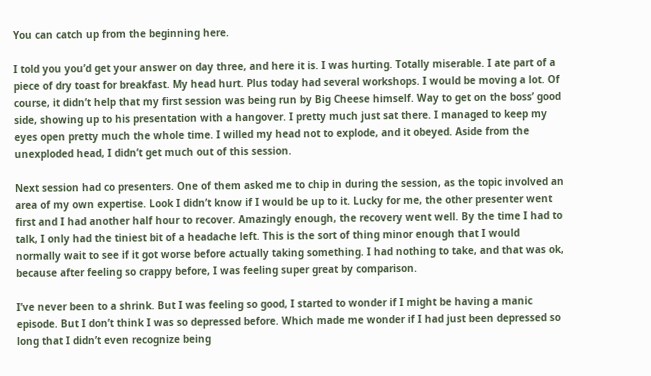You can catch up from the beginning here.

I told you you’d get your answer on day three, and here it is. I was hurting. Totally miserable. I ate part of a piece of dry toast for breakfast. My head hurt. Plus today had several workshops. I would be moving a lot. Of course, it didn’t help that my first session was being run by Big Cheese himself. Way to get on the boss’ good side, showing up to his presentation with a hangover. I pretty much just sat there. I managed to keep my eyes open pretty much the whole time. I willed my head not to explode, and it obeyed. Aside from the unexploded head, I didn’t get much out of this session.

Next session had co presenters. One of them asked me to chip in during the session, as the topic involved an area of my own expertise. Look I didn’t know if I would be up to it. Lucky for me, the other presenter went first and I had another half hour to recover. Amazingly enough, the recovery went well. By the time I had to talk, I only had the tiniest bit of a headache left. This is the sort of thing minor enough that I would normally wait to see if it got worse before actually taking something. I had nothing to take, and that was ok, because after feeling so crappy before, I was feeling super great by comparison.

I’ve never been to a shrink. But I was feeling so good, I started to wonder if I might be having a manic episode. But I don’t think I was so depressed before. Which made me wonder if I had just been depressed so long that I didn’t even recognize being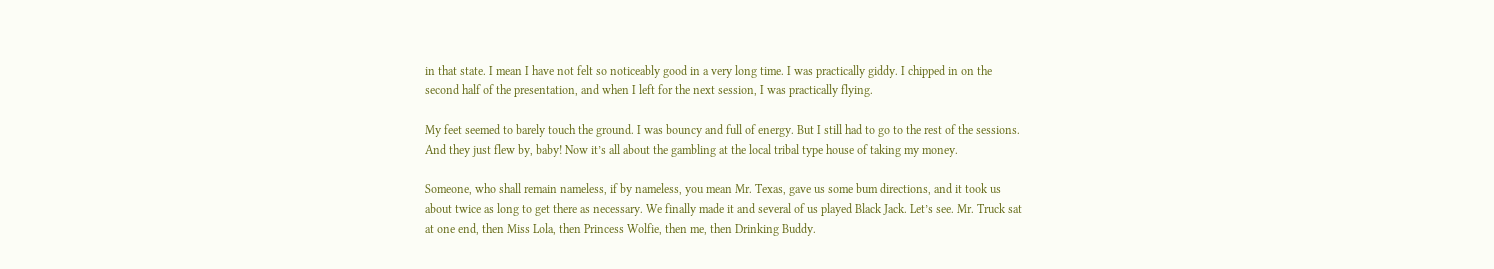in that state. I mean I have not felt so noticeably good in a very long time. I was practically giddy. I chipped in on the second half of the presentation, and when I left for the next session, I was practically flying.

My feet seemed to barely touch the ground. I was bouncy and full of energy. But I still had to go to the rest of the sessions. And they just flew by, baby! Now it’s all about the gambling at the local tribal type house of taking my money.

Someone, who shall remain nameless, if by nameless, you mean Mr. Texas, gave us some bum directions, and it took us about twice as long to get there as necessary. We finally made it and several of us played Black Jack. Let’s see. Mr. Truck sat at one end, then Miss Lola, then Princess Wolfie, then me, then Drinking Buddy.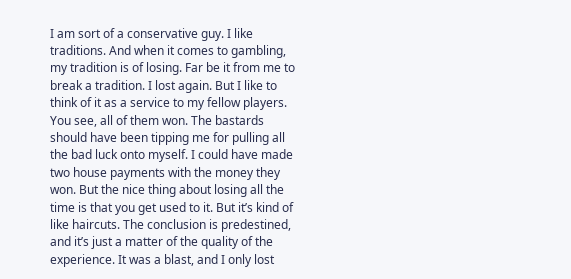I am sort of a conservative guy. I like traditions. And when it comes to gambling, my tradition is of losing. Far be it from me to break a tradition. I lost again. But I like to think of it as a service to my fellow players. You see, all of them won. The bastards should have been tipping me for pulling all the bad luck onto myself. I could have made two house payments with the money they won. But the nice thing about losing all the time is that you get used to it. But it’s kind of like haircuts. The conclusion is predestined, and it’s just a matter of the quality of the experience. It was a blast, and I only lost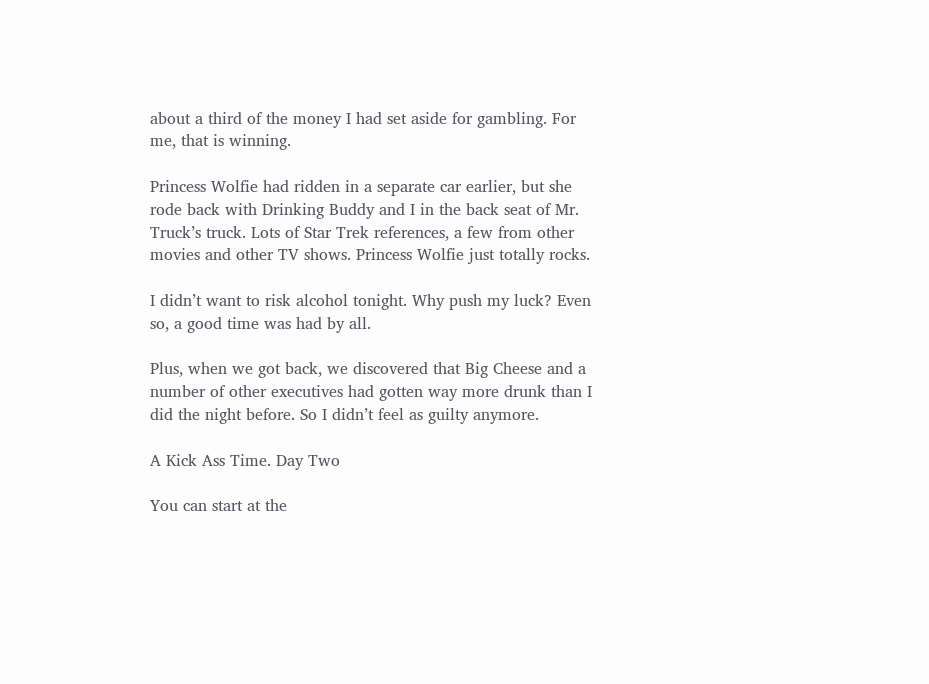about a third of the money I had set aside for gambling. For me, that is winning.

Princess Wolfie had ridden in a separate car earlier, but she rode back with Drinking Buddy and I in the back seat of Mr. Truck’s truck. Lots of Star Trek references, a few from other movies and other TV shows. Princess Wolfie just totally rocks.

I didn’t want to risk alcohol tonight. Why push my luck? Even so, a good time was had by all.

Plus, when we got back, we discovered that Big Cheese and a number of other executives had gotten way more drunk than I did the night before. So I didn’t feel as guilty anymore.

A Kick Ass Time. Day Two

You can start at the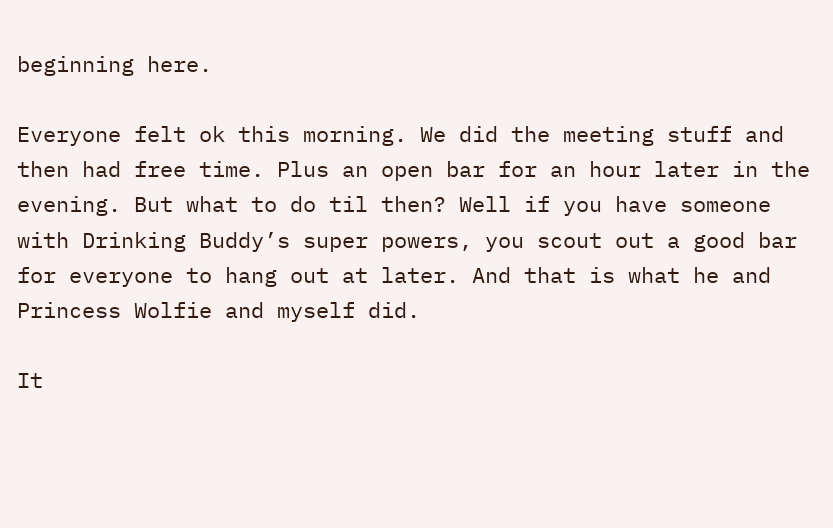beginning here.

Everyone felt ok this morning. We did the meeting stuff and then had free time. Plus an open bar for an hour later in the evening. But what to do til then? Well if you have someone with Drinking Buddy’s super powers, you scout out a good bar for everyone to hang out at later. And that is what he and Princess Wolfie and myself did.

It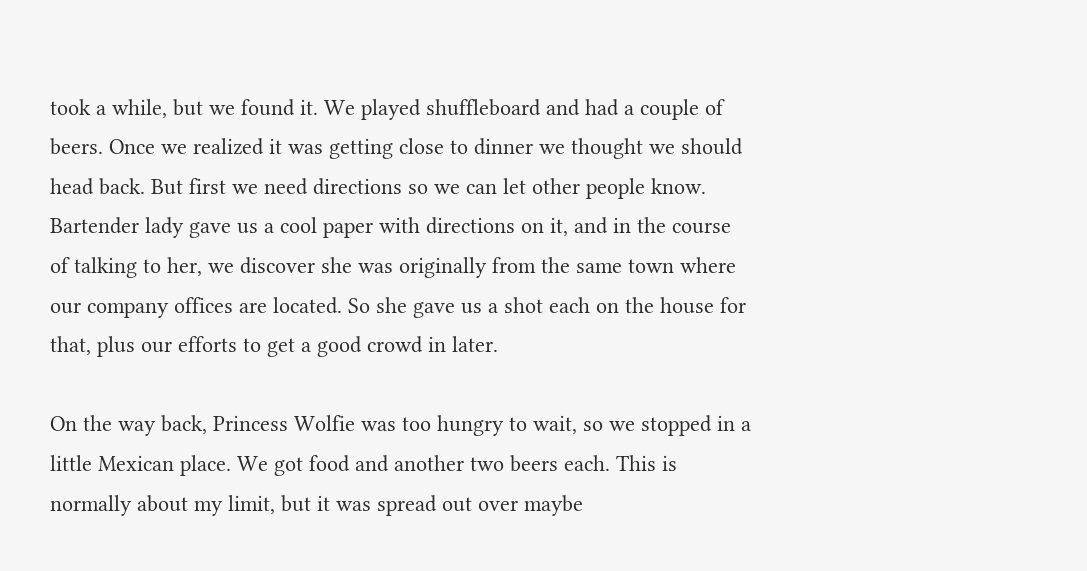took a while, but we found it. We played shuffleboard and had a couple of beers. Once we realized it was getting close to dinner we thought we should head back. But first we need directions so we can let other people know. Bartender lady gave us a cool paper with directions on it, and in the course of talking to her, we discover she was originally from the same town where our company offices are located. So she gave us a shot each on the house for that, plus our efforts to get a good crowd in later.

On the way back, Princess Wolfie was too hungry to wait, so we stopped in a little Mexican place. We got food and another two beers each. This is normally about my limit, but it was spread out over maybe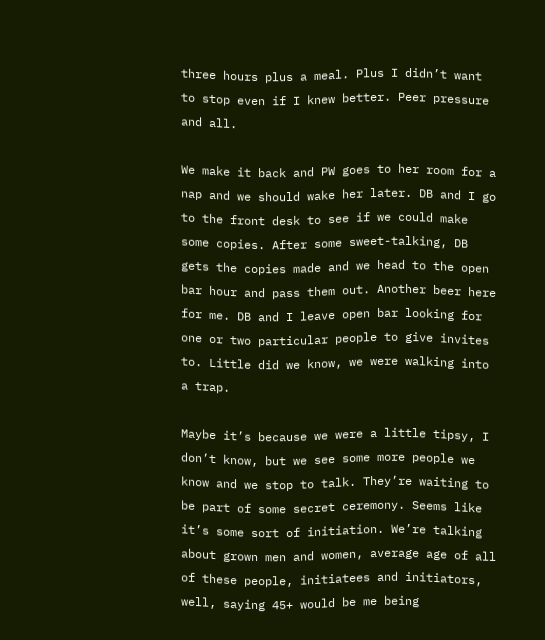three hours plus a meal. Plus I didn’t want to stop even if I knew better. Peer pressure and all.

We make it back and PW goes to her room for a nap and we should wake her later. DB and I go to the front desk to see if we could make some copies. After some sweet-talking, DB gets the copies made and we head to the open bar hour and pass them out. Another beer here for me. DB and I leave open bar looking for one or two particular people to give invites to. Little did we know, we were walking into a trap.

Maybe it’s because we were a little tipsy, I don’t know, but we see some more people we know and we stop to talk. They’re waiting to be part of some secret ceremony. Seems like it’s some sort of initiation. We’re talking about grown men and women, average age of all of these people, initiatees and initiators, well, saying 45+ would be me being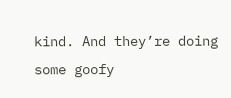kind. And they’re doing some goofy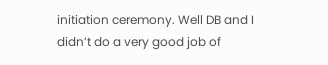initiation ceremony. Well DB and I didn’t do a very good job of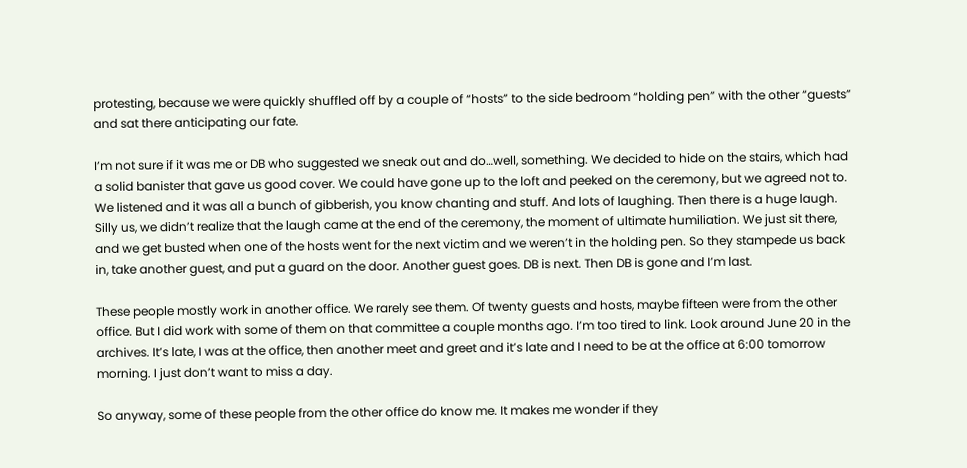protesting, because we were quickly shuffled off by a couple of “hosts” to the side bedroom “holding pen” with the other “guests” and sat there anticipating our fate.

I’m not sure if it was me or DB who suggested we sneak out and do…well, something. We decided to hide on the stairs, which had a solid banister that gave us good cover. We could have gone up to the loft and peeked on the ceremony, but we agreed not to. We listened and it was all a bunch of gibberish, you know chanting and stuff. And lots of laughing. Then there is a huge laugh. Silly us, we didn’t realize that the laugh came at the end of the ceremony, the moment of ultimate humiliation. We just sit there, and we get busted when one of the hosts went for the next victim and we weren’t in the holding pen. So they stampede us back in, take another guest, and put a guard on the door. Another guest goes. DB is next. Then DB is gone and I’m last.

These people mostly work in another office. We rarely see them. Of twenty guests and hosts, maybe fifteen were from the other office. But I did work with some of them on that committee a couple months ago. I’m too tired to link. Look around June 20 in the archives. It’s late, I was at the office, then another meet and greet and it’s late and I need to be at the office at 6:00 tomorrow morning. I just don’t want to miss a day.

So anyway, some of these people from the other office do know me. It makes me wonder if they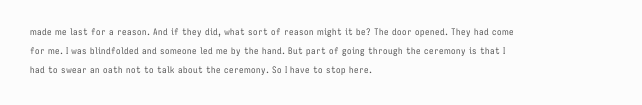made me last for a reason. And if they did, what sort of reason might it be? The door opened. They had come for me. I was blindfolded and someone led me by the hand. But part of going through the ceremony is that I had to swear an oath not to talk about the ceremony. So I have to stop here.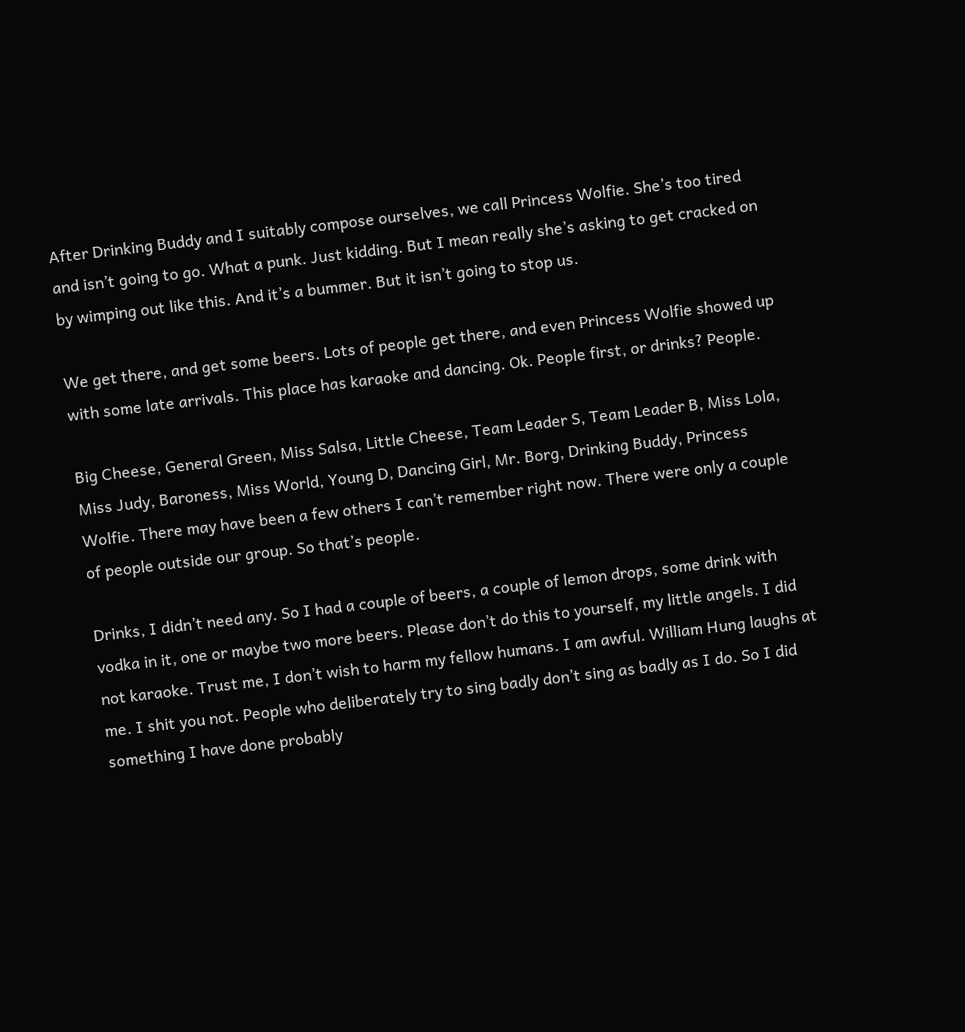After Drinking Buddy and I suitably compose ourselves, we call Princess Wolfie. She’s too tired and isn’t going to go. What a punk. Just kidding. But I mean really she’s asking to get cracked on by wimping out like this. And it’s a bummer. But it isn’t going to stop us.

We get there, and get some beers. Lots of people get there, and even Princess Wolfie showed up with some late arrivals. This place has karaoke and dancing. Ok. People first, or drinks? People.

Big Cheese, General Green, Miss Salsa, Little Cheese, Team Leader S, Team Leader B, Miss Lola, Miss Judy, Baroness, Miss World, Young D, Dancing Girl, Mr. Borg, Drinking Buddy, Princess Wolfie. There may have been a few others I can’t remember right now. There were only a couple of people outside our group. So that’s people.

Drinks, I didn’t need any. So I had a couple of beers, a couple of lemon drops, some drink with vodka in it, one or maybe two more beers. Please don’t do this to yourself, my little angels. I did not karaoke. Trust me, I don’t wish to harm my fellow humans. I am awful. William Hung laughs at me. I shit you not. People who deliberately try to sing badly don’t sing as badly as I do. So I did something I have done probably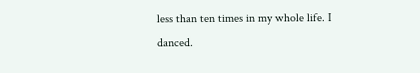less than ten times in my whole life. I danced.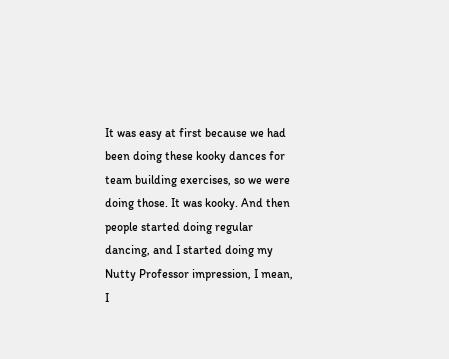It was easy at first because we had been doing these kooky dances for team building exercises, so we were doing those. It was kooky. And then people started doing regular dancing, and I started doing my Nutty Professor impression, I mean, I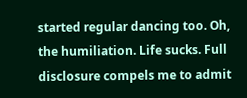started regular dancing too. Oh, the humiliation. Life sucks. Full disclosure compels me to admit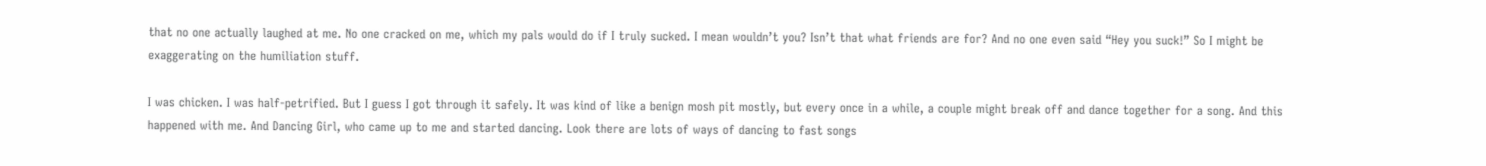that no one actually laughed at me. No one cracked on me, which my pals would do if I truly sucked. I mean wouldn’t you? Isn’t that what friends are for? And no one even said “Hey you suck!” So I might be exaggerating on the humiliation stuff.

I was chicken. I was half-petrified. But I guess I got through it safely. It was kind of like a benign mosh pit mostly, but every once in a while, a couple might break off and dance together for a song. And this happened with me. And Dancing Girl, who came up to me and started dancing. Look there are lots of ways of dancing to fast songs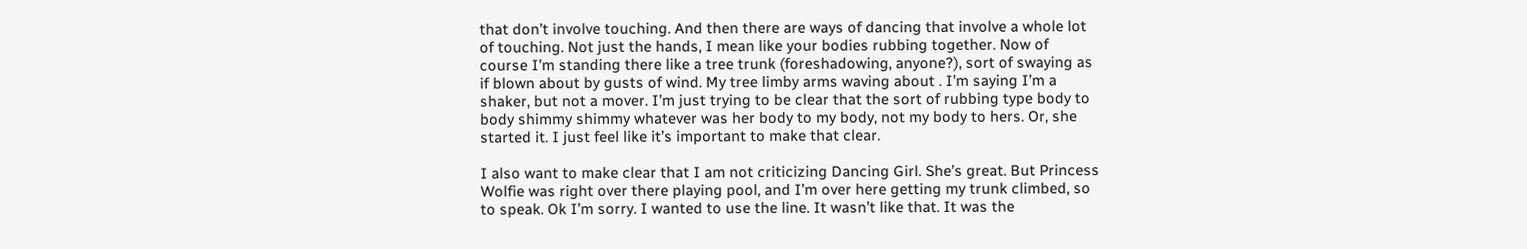that don’t involve touching. And then there are ways of dancing that involve a whole lot of touching. Not just the hands, I mean like your bodies rubbing together. Now of course I’m standing there like a tree trunk (foreshadowing, anyone?), sort of swaying as if blown about by gusts of wind. My tree limby arms waving about . I’m saying I’m a shaker, but not a mover. I’m just trying to be clear that the sort of rubbing type body to body shimmy shimmy whatever was her body to my body, not my body to hers. Or, she started it. I just feel like it’s important to make that clear.

I also want to make clear that I am not criticizing Dancing Girl. She’s great. But Princess Wolfie was right over there playing pool, and I’m over here getting my trunk climbed, so to speak. Ok I’m sorry. I wanted to use the line. It wasn’t like that. It was the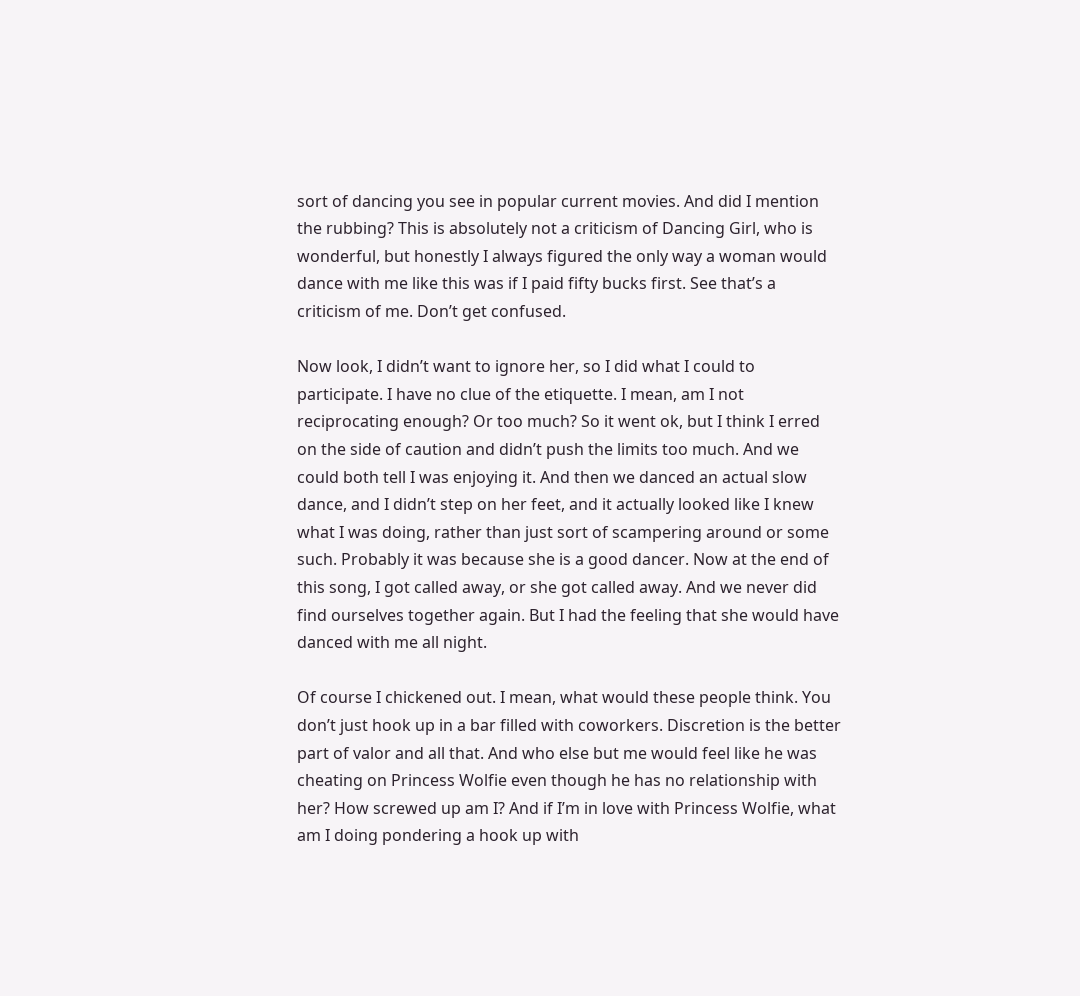sort of dancing you see in popular current movies. And did I mention the rubbing? This is absolutely not a criticism of Dancing Girl, who is wonderful, but honestly I always figured the only way a woman would dance with me like this was if I paid fifty bucks first. See that’s a criticism of me. Don’t get confused.

Now look, I didn’t want to ignore her, so I did what I could to participate. I have no clue of the etiquette. I mean, am I not reciprocating enough? Or too much? So it went ok, but I think I erred on the side of caution and didn’t push the limits too much. And we could both tell I was enjoying it. And then we danced an actual slow dance, and I didn’t step on her feet, and it actually looked like I knew what I was doing, rather than just sort of scampering around or some such. Probably it was because she is a good dancer. Now at the end of this song, I got called away, or she got called away. And we never did find ourselves together again. But I had the feeling that she would have danced with me all night.

Of course I chickened out. I mean, what would these people think. You don’t just hook up in a bar filled with coworkers. Discretion is the better part of valor and all that. And who else but me would feel like he was cheating on Princess Wolfie even though he has no relationship with her? How screwed up am I? And if I’m in love with Princess Wolfie, what am I doing pondering a hook up with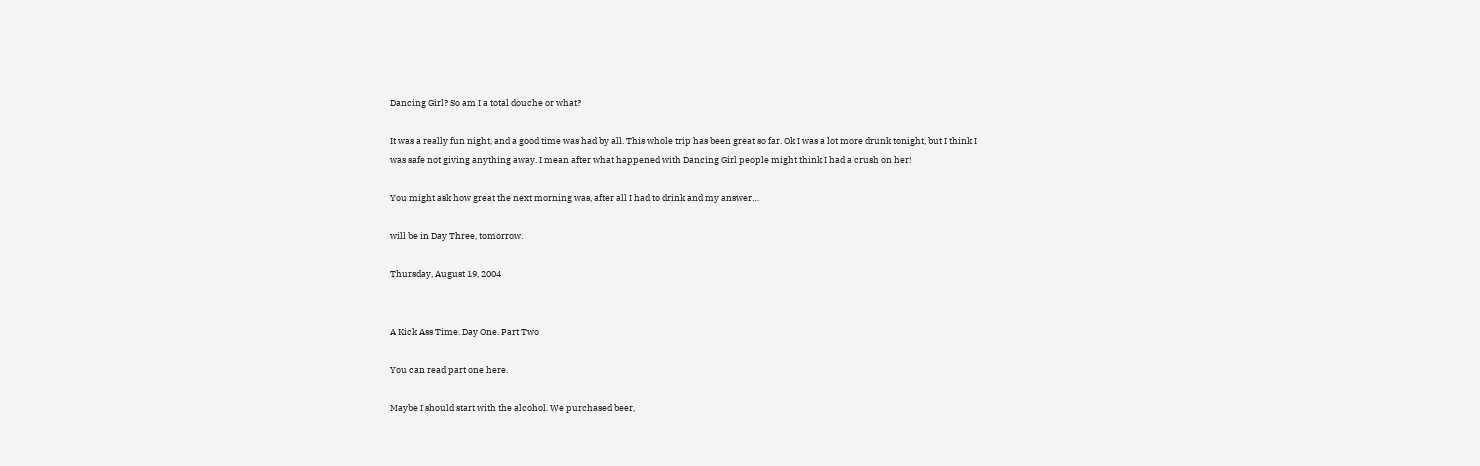Dancing Girl? So am I a total douche or what?

It was a really fun night, and a good time was had by all. This whole trip has been great so far. Ok I was a lot more drunk tonight, but I think I was safe not giving anything away. I mean after what happened with Dancing Girl people might think I had a crush on her!

You might ask how great the next morning was, after all I had to drink and my answer…

will be in Day Three, tomorrow.

Thursday, August 19, 2004


A Kick Ass Time. Day One. Part Two

You can read part one here.

Maybe I should start with the alcohol. We purchased beer,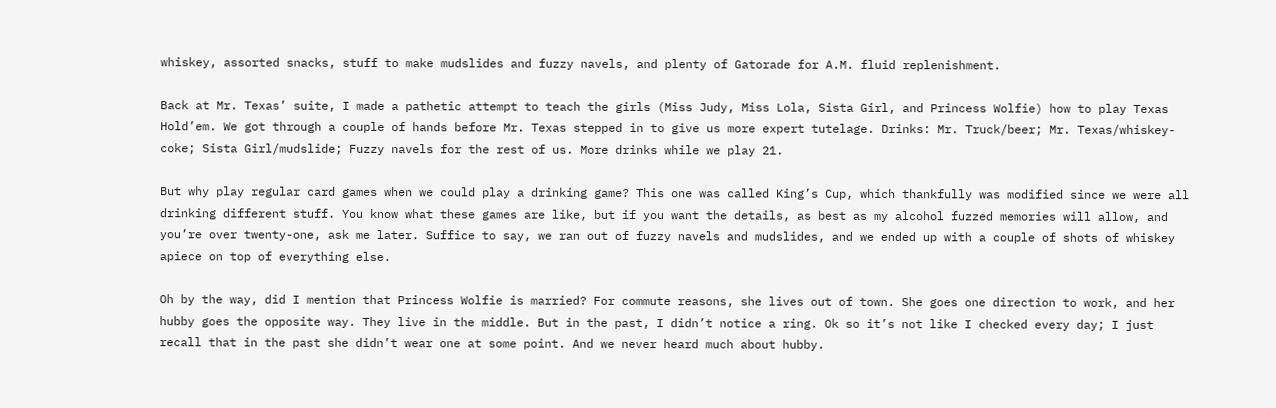whiskey, assorted snacks, stuff to make mudslides and fuzzy navels, and plenty of Gatorade for A.M. fluid replenishment.

Back at Mr. Texas’ suite, I made a pathetic attempt to teach the girls (Miss Judy, Miss Lola, Sista Girl, and Princess Wolfie) how to play Texas Hold’em. We got through a couple of hands before Mr. Texas stepped in to give us more expert tutelage. Drinks: Mr. Truck/beer; Mr. Texas/whiskey-coke; Sista Girl/mudslide; Fuzzy navels for the rest of us. More drinks while we play 21.

But why play regular card games when we could play a drinking game? This one was called King’s Cup, which thankfully was modified since we were all drinking different stuff. You know what these games are like, but if you want the details, as best as my alcohol fuzzed memories will allow, and you’re over twenty-one, ask me later. Suffice to say, we ran out of fuzzy navels and mudslides, and we ended up with a couple of shots of whiskey apiece on top of everything else.

Oh by the way, did I mention that Princess Wolfie is married? For commute reasons, she lives out of town. She goes one direction to work, and her hubby goes the opposite way. They live in the middle. But in the past, I didn’t notice a ring. Ok so it’s not like I checked every day; I just recall that in the past she didn’t wear one at some point. And we never heard much about hubby.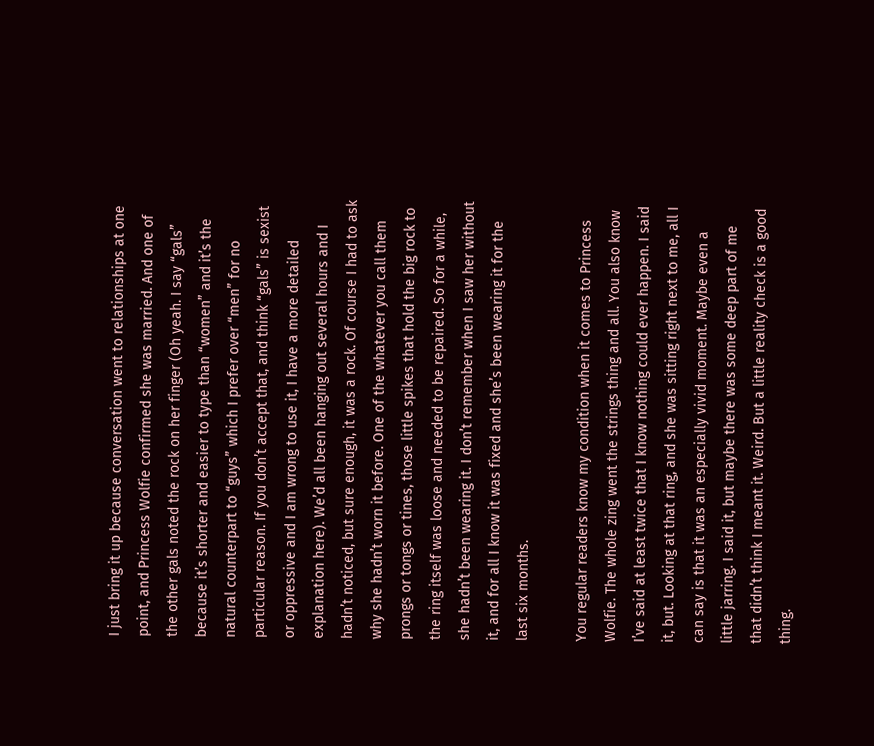I just bring it up because conversation went to relationships at one point, and Princess Wolfie confirmed she was married. And one of the other gals noted the rock on her finger (Oh yeah. I say “gals” because it’s shorter and easier to type than “women” and it’s the natural counterpart to “guys” which I prefer over “men” for no particular reason. If you don’t accept that, and think “gals” is sexist or oppressive and I am wrong to use it, I have a more detailed explanation here). We’d all been hanging out several hours and I hadn’t noticed, but sure enough, it was a rock. Of course I had to ask why she hadn’t worn it before. One of the whatever you call them prongs or tongs or tines, those little spikes that hold the big rock to the ring itself was loose and needed to be repaired. So for a while, she hadn’t been wearing it. I don’t remember when I saw her without it, and for all I know it was fixed and she’s been wearing it for the last six months.

You regular readers know my condition when it comes to Princess Wolfie. The whole zing went the strings thing and all. You also know I’ve said at least twice that I know nothing could ever happen. I said it, but. Looking at that ring, and she was sitting right next to me, all I can say is that it was an especially vivid moment. Maybe even a little jarring. I said it, but maybe there was some deep part of me that didn’t think I meant it. Weird. But a little reality check is a good thing.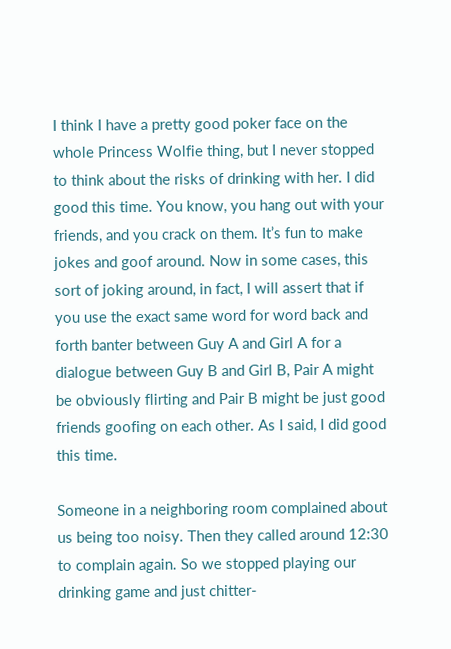I think I have a pretty good poker face on the whole Princess Wolfie thing, but I never stopped to think about the risks of drinking with her. I did good this time. You know, you hang out with your friends, and you crack on them. It’s fun to make jokes and goof around. Now in some cases, this sort of joking around, in fact, I will assert that if you use the exact same word for word back and forth banter between Guy A and Girl A for a dialogue between Guy B and Girl B, Pair A might be obviously flirting and Pair B might be just good friends goofing on each other. As I said, I did good this time.

Someone in a neighboring room complained about us being too noisy. Then they called around 12:30 to complain again. So we stopped playing our drinking game and just chitter-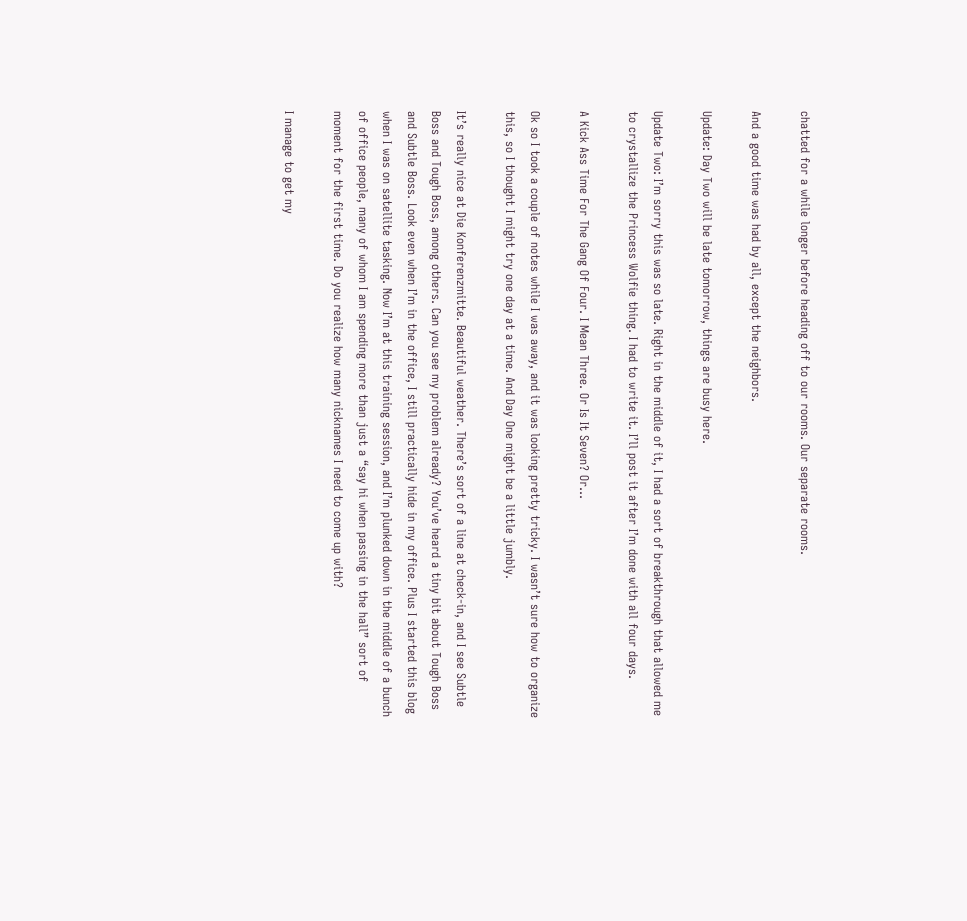chatted for a while longer before heading off to our rooms. Our separate rooms.

And a good time was had by all, except the neighbors.

Update: Day Two will be late tomorrow, things are busy here.

Update Two: I’m sorry this was so late. Right in the middle of it, I had a sort of breakthrough that allowed me to crystallize the Princess Wolfie thing. I had to write it. I’ll post it after I’m done with all four days.

A Kick Ass Time For The Gang Of Four. I Mean Three. Or Is It Seven? Or…

Ok so I took a couple of notes while I was away, and it was looking pretty tricky. I wasn’t sure how to organize this, so I thought I might try one day at a time. And Day One might be a little jumbly.

It’s really nice at Die Konferenzmitte. Beautiful weather. There’s sort of a line at check-in, and I see Subtle Boss and Tough Boss, among others. Can you see my problem already? You’ve heard a tiny bit about Tough Boss and Subtle Boss. Look even when I’m in the office, I still practically hide in my office. Plus I started this blog when I was on satellite tasking. Now I’m at this training session, and I’m plunked down in the middle of a bunch of office people, many of whom I am spending more than just a “say hi when passing in the hall” sort of moment for the first time. Do you realize how many nicknames I need to come up with?

I manage to get my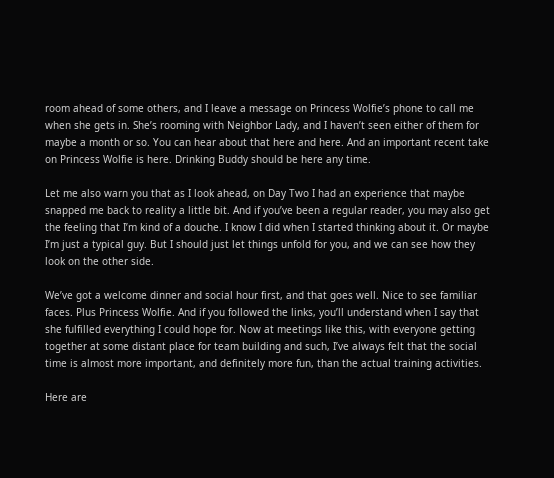room ahead of some others, and I leave a message on Princess Wolfie’s phone to call me when she gets in. She’s rooming with Neighbor Lady, and I haven’t seen either of them for maybe a month or so. You can hear about that here and here. And an important recent take on Princess Wolfie is here. Drinking Buddy should be here any time.

Let me also warn you that as I look ahead, on Day Two I had an experience that maybe snapped me back to reality a little bit. And if you’ve been a regular reader, you may also get the feeling that I’m kind of a douche. I know I did when I started thinking about it. Or maybe I’m just a typical guy. But I should just let things unfold for you, and we can see how they look on the other side.

We’ve got a welcome dinner and social hour first, and that goes well. Nice to see familiar faces. Plus Princess Wolfie. And if you followed the links, you’ll understand when I say that she fulfilled everything I could hope for. Now at meetings like this, with everyone getting together at some distant place for team building and such, I’ve always felt that the social time is almost more important, and definitely more fun, than the actual training activities.

Here are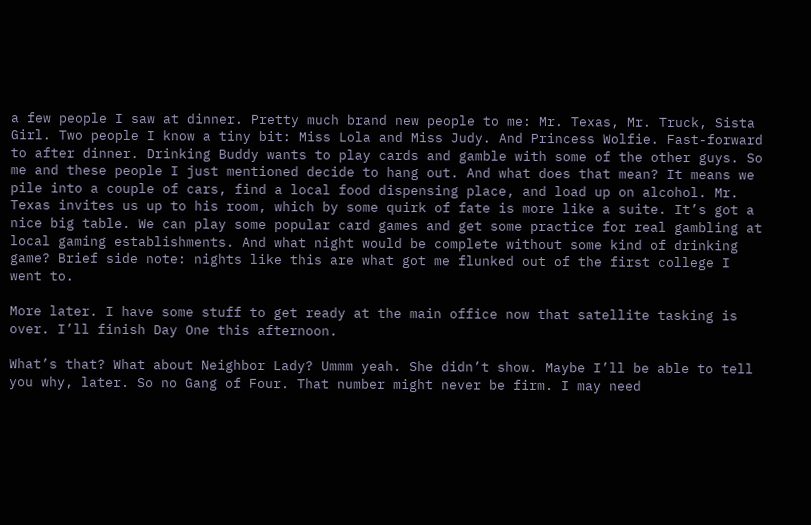a few people I saw at dinner. Pretty much brand new people to me: Mr. Texas, Mr. Truck, Sista Girl. Two people I know a tiny bit: Miss Lola and Miss Judy. And Princess Wolfie. Fast-forward to after dinner. Drinking Buddy wants to play cards and gamble with some of the other guys. So me and these people I just mentioned decide to hang out. And what does that mean? It means we pile into a couple of cars, find a local food dispensing place, and load up on alcohol. Mr. Texas invites us up to his room, which by some quirk of fate is more like a suite. It’s got a nice big table. We can play some popular card games and get some practice for real gambling at local gaming establishments. And what night would be complete without some kind of drinking game? Brief side note: nights like this are what got me flunked out of the first college I went to.

More later. I have some stuff to get ready at the main office now that satellite tasking is over. I’ll finish Day One this afternoon.

What’s that? What about Neighbor Lady? Ummm yeah. She didn’t show. Maybe I’ll be able to tell you why, later. So no Gang of Four. That number might never be firm. I may need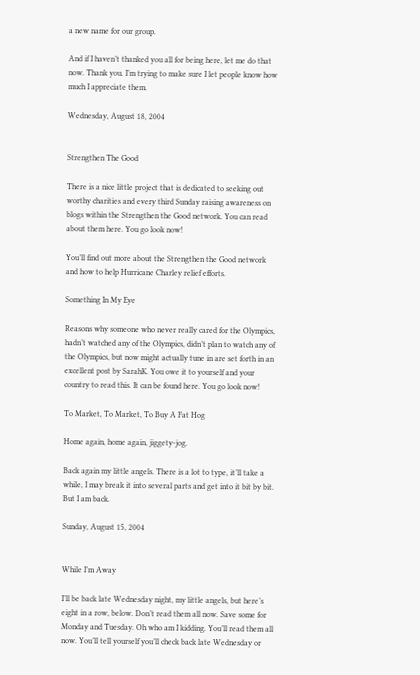a new name for our group.

And if I haven’t thanked you all for being here, let me do that now. Thank you. I’m trying to make sure I let people know how much I appreciate them.

Wednesday, August 18, 2004


Strengthen The Good

There is a nice little project that is dedicated to seeking out worthy charities and every third Sunday raising awareness on blogs within the Strengthen the Good network. You can read about them here. You go look now!

You’ll find out more about the Strengthen the Good network and how to help Hurricane Charley relief efforts.

Something In My Eye

Reasons why someone who never really cared for the Olympics, hadn’t watched any of the Olympics, didn’t plan to watch any of the Olympics, but now might actually tune in are set forth in an excellent post by SarahK. You owe it to yourself and your country to read this. It can be found here. You go look now!

To Market, To Market, To Buy A Fat Hog

Home again, home again, jiggety-jog.

Back again my little angels. There is a lot to type, it’ll take a while, I may break it into several parts and get into it bit by bit. But I am back.

Sunday, August 15, 2004


While I’m Away

I’ll be back late Wednesday night, my little angels, but here’s eight in a row, below. Don’t read them all now. Save some for Monday and Tuesday. Oh who am I kidding. You’ll read them all now. You’ll tell yourself you’ll check back late Wednesday or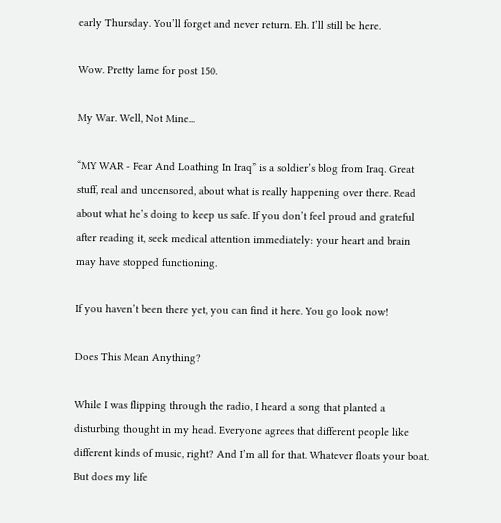early Thursday. You’ll forget and never return. Eh. I’ll still be here.

Wow. Pretty lame for post 150.

My War. Well, Not Mine...

“MY WAR - Fear And Loathing In Iraq” is a soldier’s blog from Iraq. Great stuff, real and uncensored, about what is really happening over there. Read about what he’s doing to keep us safe. If you don’t feel proud and grateful after reading it, seek medical attention immediately: your heart and brain may have stopped functioning.

If you haven’t been there yet, you can find it here. You go look now!

Does This Mean Anything?

While I was flipping through the radio, I heard a song that planted a disturbing thought in my head. Everyone agrees that different people like different kinds of music, right? And I’m all for that. Whatever floats your boat. But does my life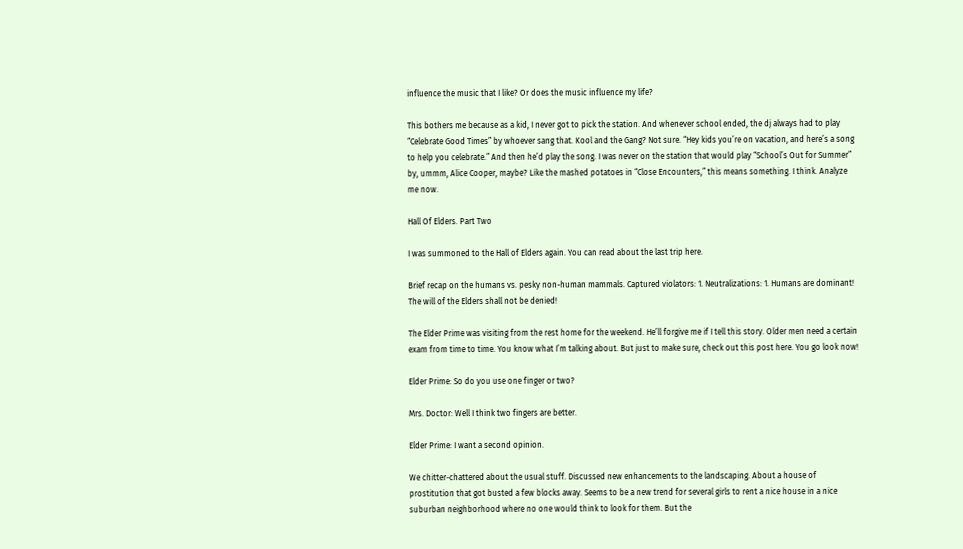influence the music that I like? Or does the music influence my life?

This bothers me because as a kid, I never got to pick the station. And whenever school ended, the dj always had to play “Celebrate Good Times” by whoever sang that. Kool and the Gang? Not sure. “Hey kids you’re on vacation, and here’s a song to help you celebrate.” And then he’d play the song. I was never on the station that would play “School’s Out for Summer” by, ummm, Alice Cooper, maybe? Like the mashed potatoes in “Close Encounters,” this means something. I think. Analyze me now.

Hall Of Elders. Part Two

I was summoned to the Hall of Elders again. You can read about the last trip here.

Brief recap on the humans vs. pesky non-human mammals. Captured violators: 1. Neutralizations: 1. Humans are dominant! The will of the Elders shall not be denied!

The Elder Prime was visiting from the rest home for the weekend. He’ll forgive me if I tell this story. Older men need a certain exam from time to time. You know what I’m talking about. But just to make sure, check out this post here. You go look now!

Elder Prime: So do you use one finger or two?

Mrs. Doctor: Well I think two fingers are better.

Elder Prime: I want a second opinion.

We chitter-chattered about the usual stuff. Discussed new enhancements to the landscaping. About a house of prostitution that got busted a few blocks away. Seems to be a new trend for several girls to rent a nice house in a nice suburban neighborhood where no one would think to look for them. But the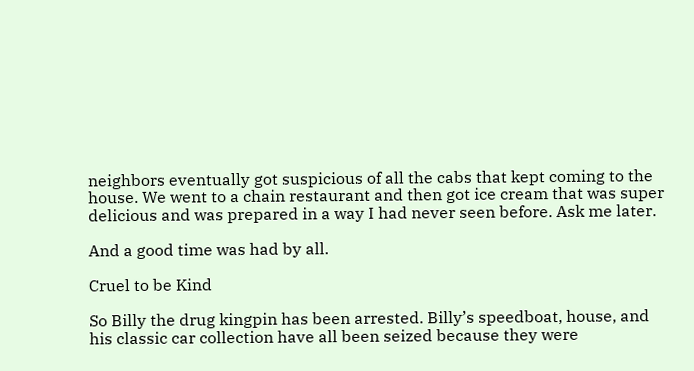neighbors eventually got suspicious of all the cabs that kept coming to the house. We went to a chain restaurant and then got ice cream that was super delicious and was prepared in a way I had never seen before. Ask me later.

And a good time was had by all.

Cruel to be Kind

So Billy the drug kingpin has been arrested. Billy’s speedboat, house, and his classic car collection have all been seized because they were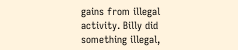gains from illegal activity. Billy did something illegal,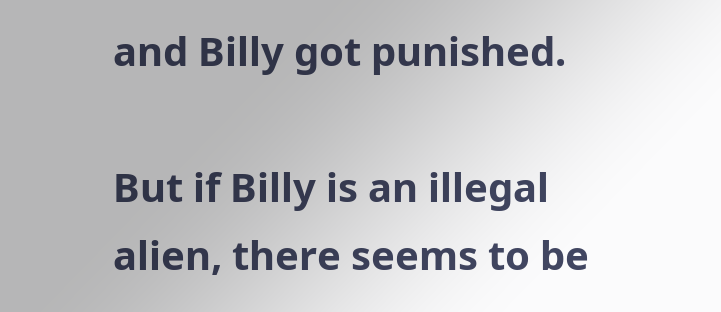and Billy got punished.

But if Billy is an illegal alien, there seems to be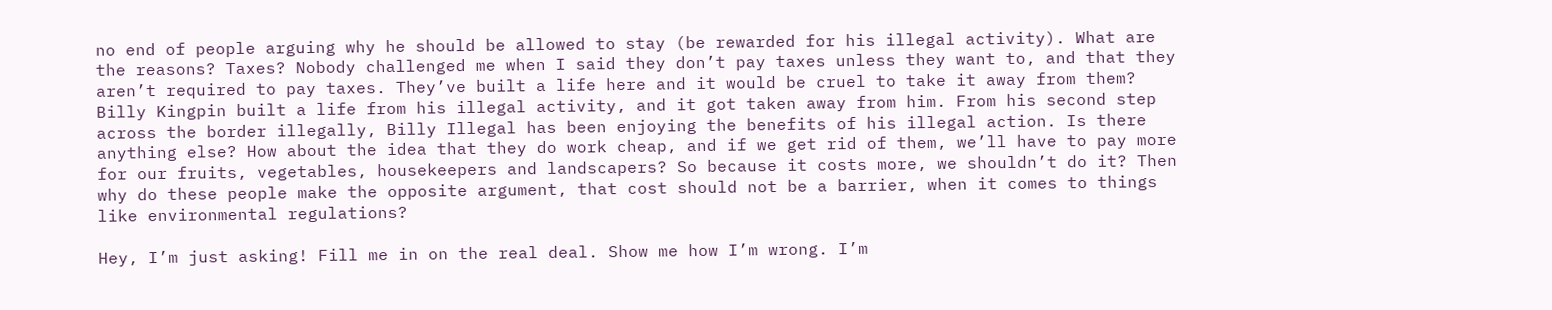no end of people arguing why he should be allowed to stay (be rewarded for his illegal activity). What are the reasons? Taxes? Nobody challenged me when I said they don’t pay taxes unless they want to, and that they aren’t required to pay taxes. They’ve built a life here and it would be cruel to take it away from them? Billy Kingpin built a life from his illegal activity, and it got taken away from him. From his second step across the border illegally, Billy Illegal has been enjoying the benefits of his illegal action. Is there anything else? How about the idea that they do work cheap, and if we get rid of them, we’ll have to pay more for our fruits, vegetables, housekeepers and landscapers? So because it costs more, we shouldn’t do it? Then why do these people make the opposite argument, that cost should not be a barrier, when it comes to things like environmental regulations?

Hey, I’m just asking! Fill me in on the real deal. Show me how I’m wrong. I’m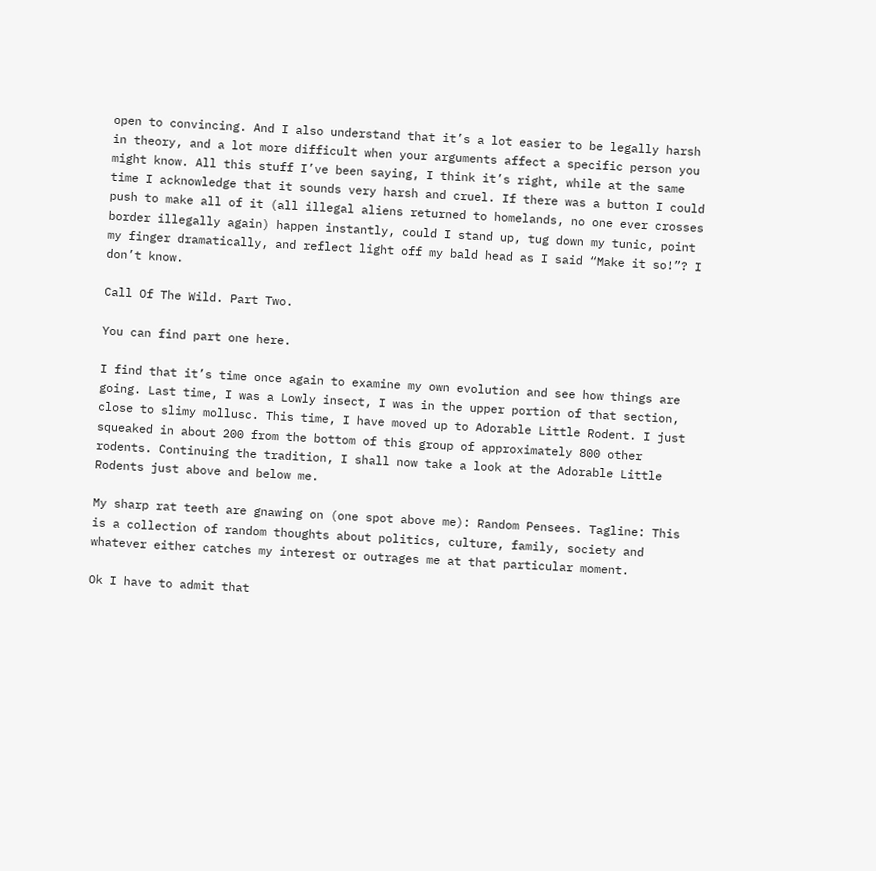open to convincing. And I also understand that it’s a lot easier to be legally harsh in theory, and a lot more difficult when your arguments affect a specific person you might know. All this stuff I’ve been saying, I think it’s right, while at the same time I acknowledge that it sounds very harsh and cruel. If there was a button I could push to make all of it (all illegal aliens returned to homelands, no one ever crosses border illegally again) happen instantly, could I stand up, tug down my tunic, point my finger dramatically, and reflect light off my bald head as I said “Make it so!”? I don’t know.

Call Of The Wild. Part Two.

You can find part one here.

I find that it’s time once again to examine my own evolution and see how things are going. Last time, I was a Lowly insect, I was in the upper portion of that section, close to slimy mollusc. This time, I have moved up to Adorable Little Rodent. I just squeaked in about 200 from the bottom of this group of approximately 800 other rodents. Continuing the tradition, I shall now take a look at the Adorable Little Rodents just above and below me.

My sharp rat teeth are gnawing on (one spot above me): Random Pensees. Tagline: This is a collection of random thoughts about politics, culture, family, society and whatever either catches my interest or outrages me at that particular moment.

Ok I have to admit that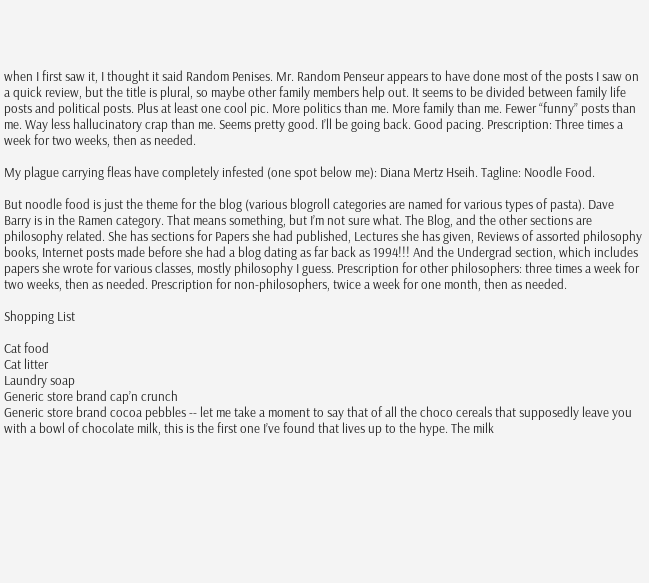when I first saw it, I thought it said Random Penises. Mr. Random Penseur appears to have done most of the posts I saw on a quick review, but the title is plural, so maybe other family members help out. It seems to be divided between family life posts and political posts. Plus at least one cool pic. More politics than me. More family than me. Fewer “funny” posts than me. Way less hallucinatory crap than me. Seems pretty good. I’ll be going back. Good pacing. Prescription: Three times a week for two weeks, then as needed.

My plague carrying fleas have completely infested (one spot below me): Diana Mertz Hseih. Tagline: Noodle Food.

But noodle food is just the theme for the blog (various blogroll categories are named for various types of pasta). Dave Barry is in the Ramen category. That means something, but I’m not sure what. The Blog, and the other sections are philosophy related. She has sections for Papers she had published, Lectures she has given, Reviews of assorted philosophy books, Internet posts made before she had a blog dating as far back as 1994!!! And the Undergrad section, which includes papers she wrote for various classes, mostly philosophy I guess. Prescription for other philosophers: three times a week for two weeks, then as needed. Prescription for non-philosophers, twice a week for one month, then as needed.

Shopping List

Cat food
Cat litter
Laundry soap
Generic store brand cap’n crunch
Generic store brand cocoa pebbles -- let me take a moment to say that of all the choco cereals that supposedly leave you with a bowl of chocolate milk, this is the first one I’ve found that lives up to the hype. The milk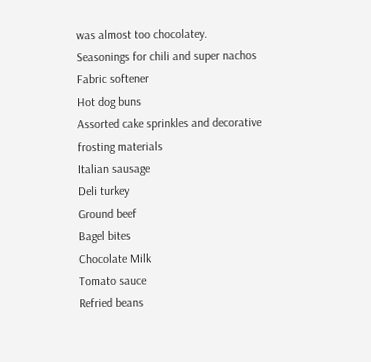was almost too chocolatey.
Seasonings for chili and super nachos
Fabric softener
Hot dog buns
Assorted cake sprinkles and decorative frosting materials
Italian sausage
Deli turkey
Ground beef
Bagel bites
Chocolate Milk
Tomato sauce
Refried beans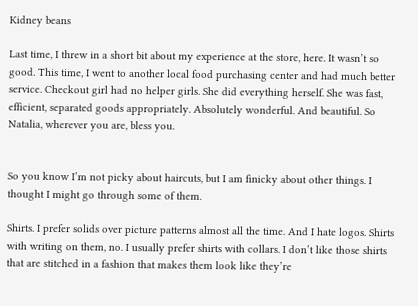Kidney beans

Last time, I threw in a short bit about my experience at the store, here. It wasn’t so good. This time, I went to another local food purchasing center and had much better service. Checkout girl had no helper girls. She did everything herself. She was fast, efficient, separated goods appropriately. Absolutely wonderful. And beautiful. So Natalia, wherever you are, bless you.


So you know I’m not picky about haircuts, but I am finicky about other things. I thought I might go through some of them.

Shirts. I prefer solids over picture patterns almost all the time. And I hate logos. Shirts with writing on them, no. I usually prefer shirts with collars. I don’t like those shirts that are stitched in a fashion that makes them look like they’re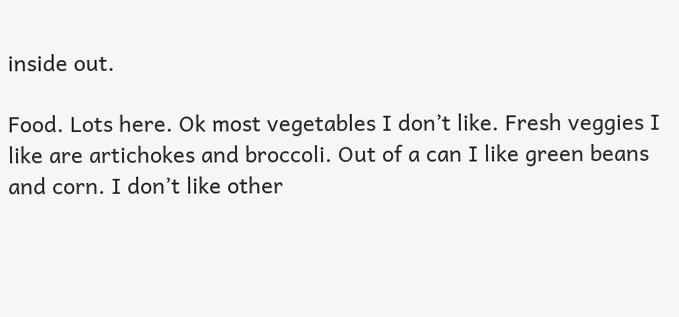inside out.

Food. Lots here. Ok most vegetables I don’t like. Fresh veggies I like are artichokes and broccoli. Out of a can I like green beans and corn. I don’t like other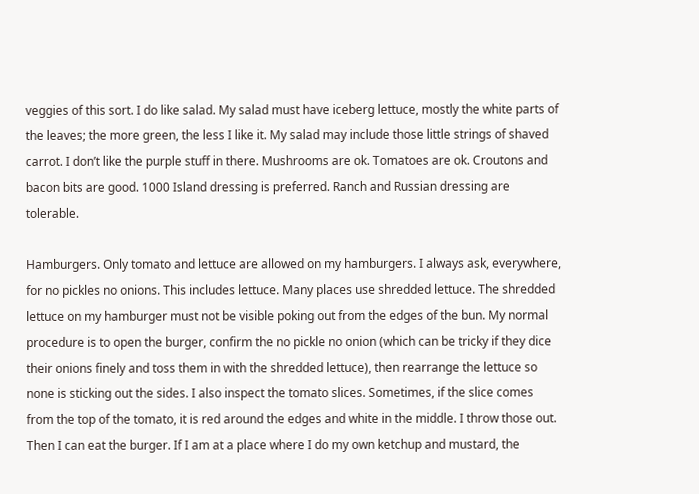veggies of this sort. I do like salad. My salad must have iceberg lettuce, mostly the white parts of the leaves; the more green, the less I like it. My salad may include those little strings of shaved carrot. I don’t like the purple stuff in there. Mushrooms are ok. Tomatoes are ok. Croutons and bacon bits are good. 1000 Island dressing is preferred. Ranch and Russian dressing are tolerable.

Hamburgers. Only tomato and lettuce are allowed on my hamburgers. I always ask, everywhere, for no pickles no onions. This includes lettuce. Many places use shredded lettuce. The shredded lettuce on my hamburger must not be visible poking out from the edges of the bun. My normal procedure is to open the burger, confirm the no pickle no onion (which can be tricky if they dice their onions finely and toss them in with the shredded lettuce), then rearrange the lettuce so none is sticking out the sides. I also inspect the tomato slices. Sometimes, if the slice comes from the top of the tomato, it is red around the edges and white in the middle. I throw those out. Then I can eat the burger. If I am at a place where I do my own ketchup and mustard, the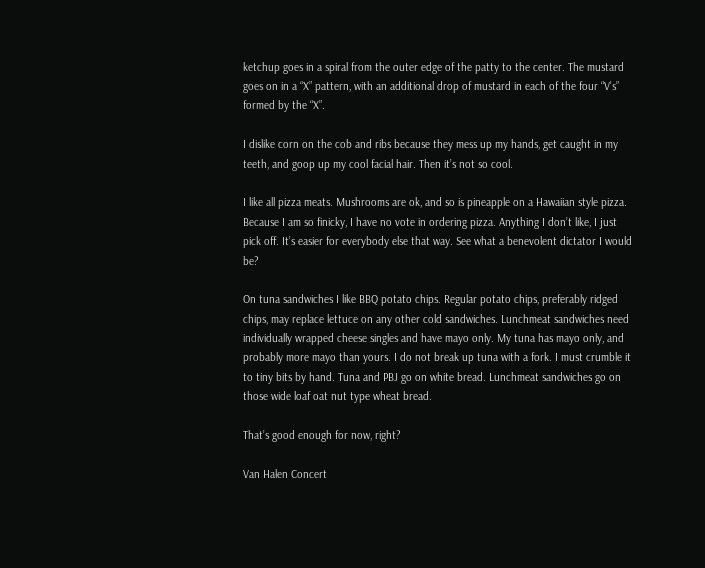ketchup goes in a spiral from the outer edge of the patty to the center. The mustard goes on in a “X” pattern, with an additional drop of mustard in each of the four “V’s” formed by the “X”.

I dislike corn on the cob and ribs because they mess up my hands, get caught in my teeth, and goop up my cool facial hair. Then it’s not so cool.

I like all pizza meats. Mushrooms are ok, and so is pineapple on a Hawaiian style pizza. Because I am so finicky, I have no vote in ordering pizza. Anything I don’t like, I just pick off. It’s easier for everybody else that way. See what a benevolent dictator I would be?

On tuna sandwiches I like BBQ potato chips. Regular potato chips, preferably ridged chips, may replace lettuce on any other cold sandwiches. Lunchmeat sandwiches need individually wrapped cheese singles and have mayo only. My tuna has mayo only, and probably more mayo than yours. I do not break up tuna with a fork. I must crumble it to tiny bits by hand. Tuna and PBJ go on white bread. Lunchmeat sandwiches go on those wide loaf oat nut type wheat bread.

That’s good enough for now, right?

Van Halen Concert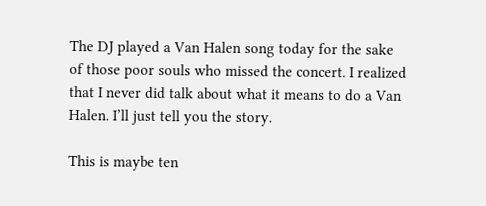The DJ played a Van Halen song today for the sake of those poor souls who missed the concert. I realized that I never did talk about what it means to do a Van Halen. I’ll just tell you the story.

This is maybe ten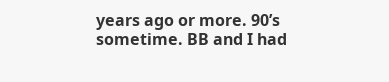years ago or more. 90’s sometime. BB and I had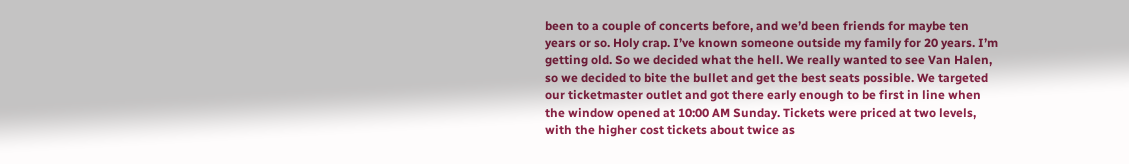been to a couple of concerts before, and we’d been friends for maybe ten years or so. Holy crap. I’ve known someone outside my family for 20 years. I’m getting old. So we decided what the hell. We really wanted to see Van Halen, so we decided to bite the bullet and get the best seats possible. We targeted our ticketmaster outlet and got there early enough to be first in line when the window opened at 10:00 AM Sunday. Tickets were priced at two levels, with the higher cost tickets about twice as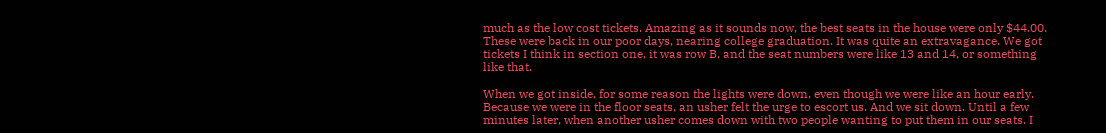much as the low cost tickets. Amazing as it sounds now, the best seats in the house were only $44.00. These were back in our poor days, nearing college graduation. It was quite an extravagance. We got tickets I think in section one, it was row B, and the seat numbers were like 13 and 14, or something like that.

When we got inside, for some reason the lights were down, even though we were like an hour early. Because we were in the floor seats, an usher felt the urge to escort us. And we sit down. Until a few minutes later, when another usher comes down with two people wanting to put them in our seats. I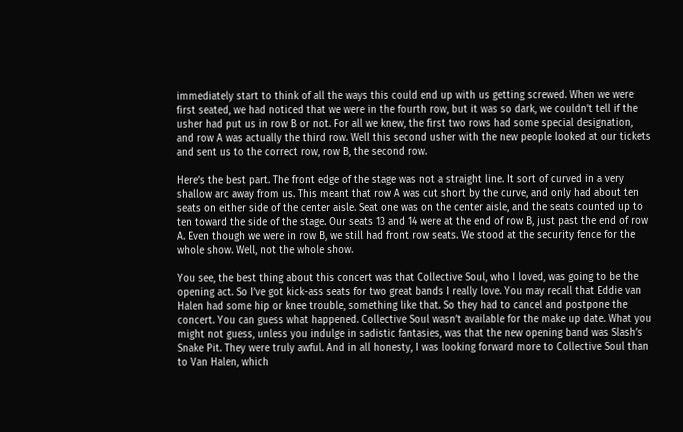immediately start to think of all the ways this could end up with us getting screwed. When we were first seated, we had noticed that we were in the fourth row, but it was so dark, we couldn’t tell if the usher had put us in row B or not. For all we knew, the first two rows had some special designation, and row A was actually the third row. Well this second usher with the new people looked at our tickets and sent us to the correct row, row B, the second row.

Here’s the best part. The front edge of the stage was not a straight line. It sort of curved in a very shallow arc away from us. This meant that row A was cut short by the curve, and only had about ten seats on either side of the center aisle. Seat one was on the center aisle, and the seats counted up to ten toward the side of the stage. Our seats 13 and 14 were at the end of row B, just past the end of row A. Even though we were in row B, we still had front row seats. We stood at the security fence for the whole show. Well, not the whole show.

You see, the best thing about this concert was that Collective Soul, who I loved, was going to be the opening act. So I’ve got kick-ass seats for two great bands I really love. You may recall that Eddie van Halen had some hip or knee trouble, something like that. So they had to cancel and postpone the concert. You can guess what happened. Collective Soul wasn’t available for the make up date. What you might not guess, unless you indulge in sadistic fantasies, was that the new opening band was Slash’s Snake Pit. They were truly awful. And in all honesty, I was looking forward more to Collective Soul than to Van Halen, which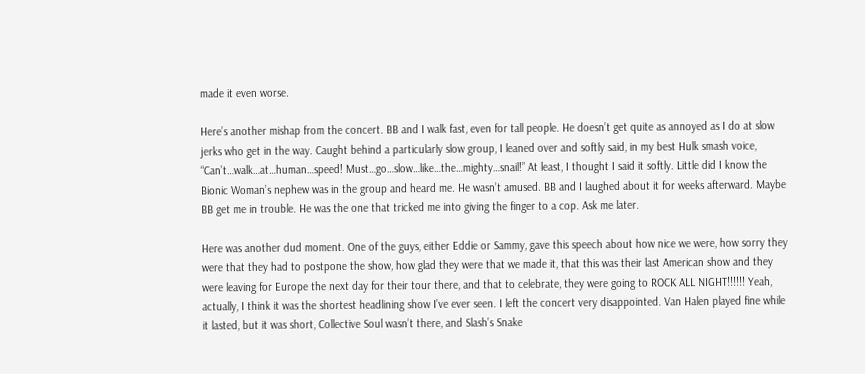made it even worse.

Here’s another mishap from the concert. BB and I walk fast, even for tall people. He doesn’t get quite as annoyed as I do at slow jerks who get in the way. Caught behind a particularly slow group, I leaned over and softly said, in my best Hulk smash voice, “Can’t…walk…at…human…speed! Must…go…slow…like…the…mighty…snail!” At least, I thought I said it softly. Little did I know the Bionic Woman’s nephew was in the group and heard me. He wasn’t amused. BB and I laughed about it for weeks afterward. Maybe BB get me in trouble. He was the one that tricked me into giving the finger to a cop. Ask me later.

Here was another dud moment. One of the guys, either Eddie or Sammy, gave this speech about how nice we were, how sorry they were that they had to postpone the show, how glad they were that we made it, that this was their last American show and they were leaving for Europe the next day for their tour there, and that to celebrate, they were going to ROCK ALL NIGHT!!!!!! Yeah, actually, I think it was the shortest headlining show I’ve ever seen. I left the concert very disappointed. Van Halen played fine while it lasted, but it was short, Collective Soul wasn’t there, and Slash’s Snake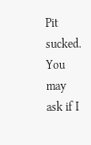Pit sucked. You may ask if I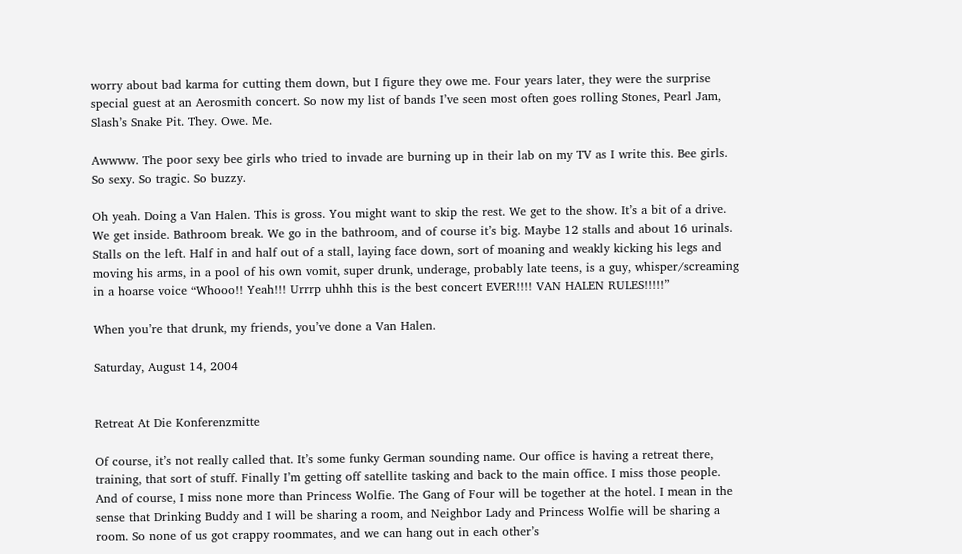worry about bad karma for cutting them down, but I figure they owe me. Four years later, they were the surprise special guest at an Aerosmith concert. So now my list of bands I’ve seen most often goes rolling Stones, Pearl Jam, Slash’s Snake Pit. They. Owe. Me.

Awwww. The poor sexy bee girls who tried to invade are burning up in their lab on my TV as I write this. Bee girls. So sexy. So tragic. So buzzy.

Oh yeah. Doing a Van Halen. This is gross. You might want to skip the rest. We get to the show. It’s a bit of a drive. We get inside. Bathroom break. We go in the bathroom, and of course it’s big. Maybe 12 stalls and about 16 urinals. Stalls on the left. Half in and half out of a stall, laying face down, sort of moaning and weakly kicking his legs and moving his arms, in a pool of his own vomit, super drunk, underage, probably late teens, is a guy, whisper/screaming in a hoarse voice “Whooo!! Yeah!!! Urrrp uhhh this is the best concert EVER!!!! VAN HALEN RULES!!!!!”

When you’re that drunk, my friends, you’ve done a Van Halen.

Saturday, August 14, 2004


Retreat At Die Konferenzmitte

Of course, it’s not really called that. It’s some funky German sounding name. Our office is having a retreat there, training, that sort of stuff. Finally I’m getting off satellite tasking and back to the main office. I miss those people. And of course, I miss none more than Princess Wolfie. The Gang of Four will be together at the hotel. I mean in the sense that Drinking Buddy and I will be sharing a room, and Neighbor Lady and Princess Wolfie will be sharing a room. So none of us got crappy roommates, and we can hang out in each other’s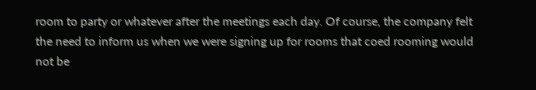room to party or whatever after the meetings each day. Of course, the company felt the need to inform us when we were signing up for rooms that coed rooming would not be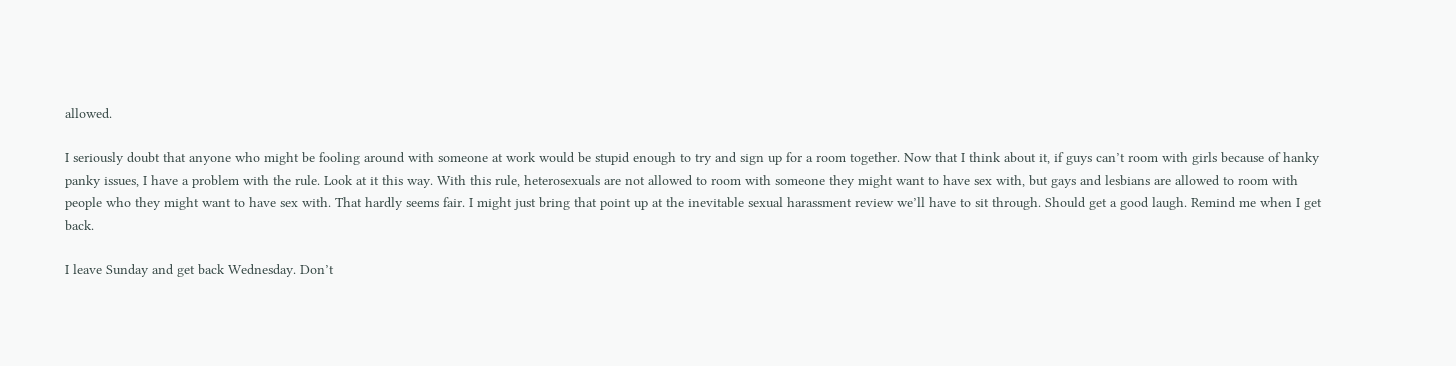allowed.

I seriously doubt that anyone who might be fooling around with someone at work would be stupid enough to try and sign up for a room together. Now that I think about it, if guys can’t room with girls because of hanky panky issues, I have a problem with the rule. Look at it this way. With this rule, heterosexuals are not allowed to room with someone they might want to have sex with, but gays and lesbians are allowed to room with people who they might want to have sex with. That hardly seems fair. I might just bring that point up at the inevitable sexual harassment review we’ll have to sit through. Should get a good laugh. Remind me when I get back.

I leave Sunday and get back Wednesday. Don’t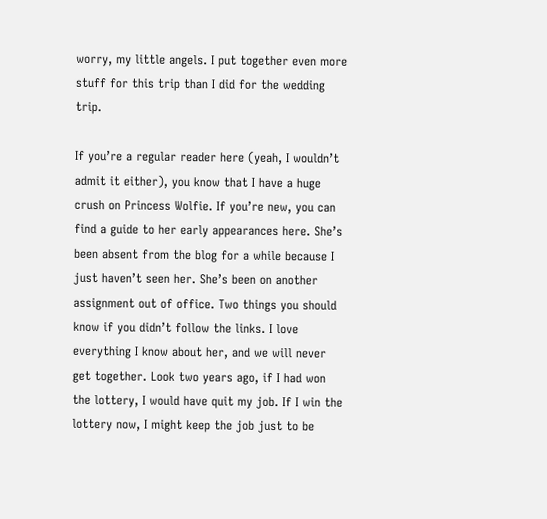worry, my little angels. I put together even more stuff for this trip than I did for the wedding trip.

If you’re a regular reader here (yeah, I wouldn’t admit it either), you know that I have a huge crush on Princess Wolfie. If you’re new, you can find a guide to her early appearances here. She’s been absent from the blog for a while because I just haven’t seen her. She’s been on another assignment out of office. Two things you should know if you didn’t follow the links. I love everything I know about her, and we will never get together. Look two years ago, if I had won the lottery, I would have quit my job. If I win the lottery now, I might keep the job just to be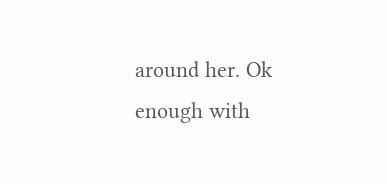around her. Ok enough with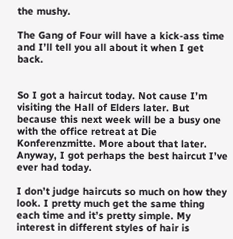the mushy.

The Gang of Four will have a kick-ass time and I’ll tell you all about it when I get back.


So I got a haircut today. Not cause I’m visiting the Hall of Elders later. But because this next week will be a busy one with the office retreat at Die Konferenzmitte. More about that later. Anyway, I got perhaps the best haircut I’ve ever had today.

I don’t judge haircuts so much on how they look. I pretty much get the same thing each time and it’s pretty simple. My interest in different styles of hair is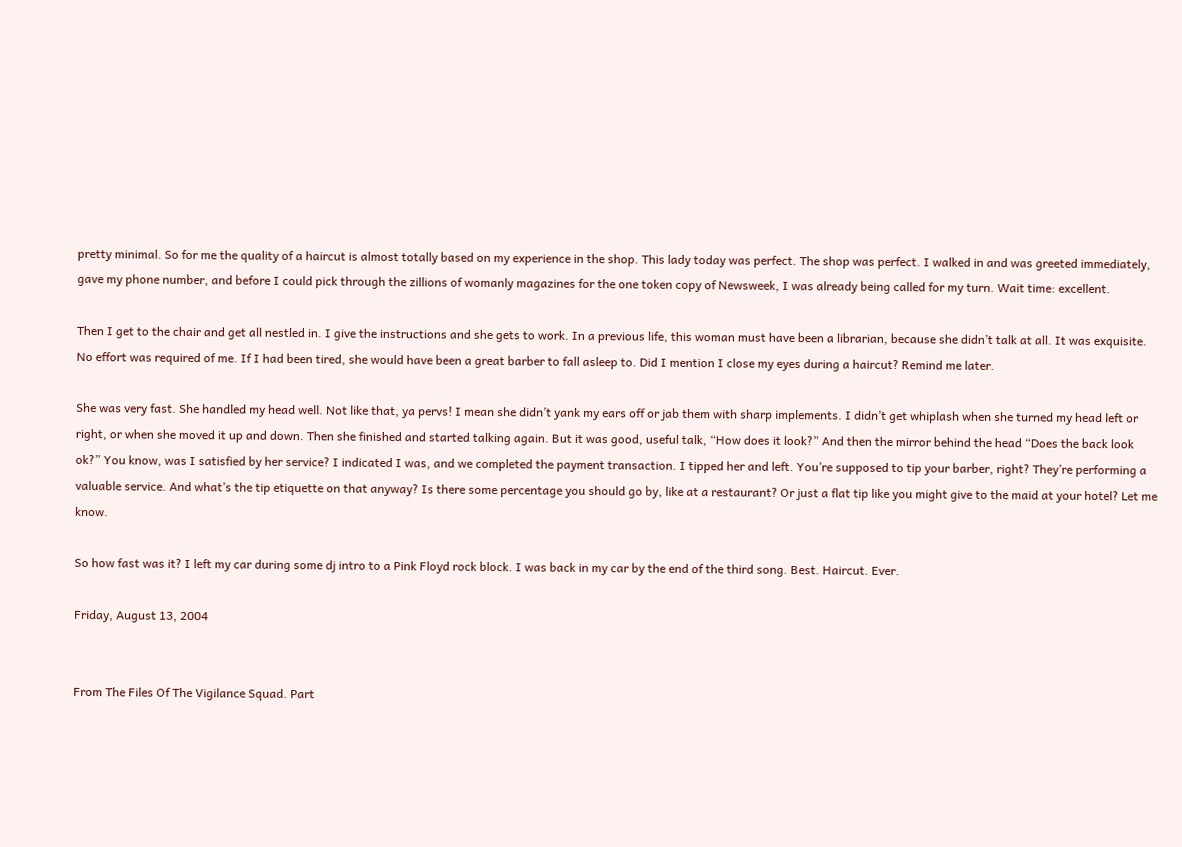pretty minimal. So for me the quality of a haircut is almost totally based on my experience in the shop. This lady today was perfect. The shop was perfect. I walked in and was greeted immediately, gave my phone number, and before I could pick through the zillions of womanly magazines for the one token copy of Newsweek, I was already being called for my turn. Wait time: excellent.

Then I get to the chair and get all nestled in. I give the instructions and she gets to work. In a previous life, this woman must have been a librarian, because she didn’t talk at all. It was exquisite. No effort was required of me. If I had been tired, she would have been a great barber to fall asleep to. Did I mention I close my eyes during a haircut? Remind me later.

She was very fast. She handled my head well. Not like that, ya pervs! I mean she didn’t yank my ears off or jab them with sharp implements. I didn’t get whiplash when she turned my head left or right, or when she moved it up and down. Then she finished and started talking again. But it was good, useful talk, “How does it look?” And then the mirror behind the head “Does the back look ok?” You know, was I satisfied by her service? I indicated I was, and we completed the payment transaction. I tipped her and left. You’re supposed to tip your barber, right? They’re performing a valuable service. And what’s the tip etiquette on that anyway? Is there some percentage you should go by, like at a restaurant? Or just a flat tip like you might give to the maid at your hotel? Let me know.

So how fast was it? I left my car during some dj intro to a Pink Floyd rock block. I was back in my car by the end of the third song. Best. Haircut. Ever.

Friday, August 13, 2004


From The Files Of The Vigilance Squad. Part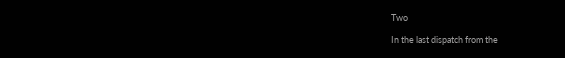Two

In the last dispatch from the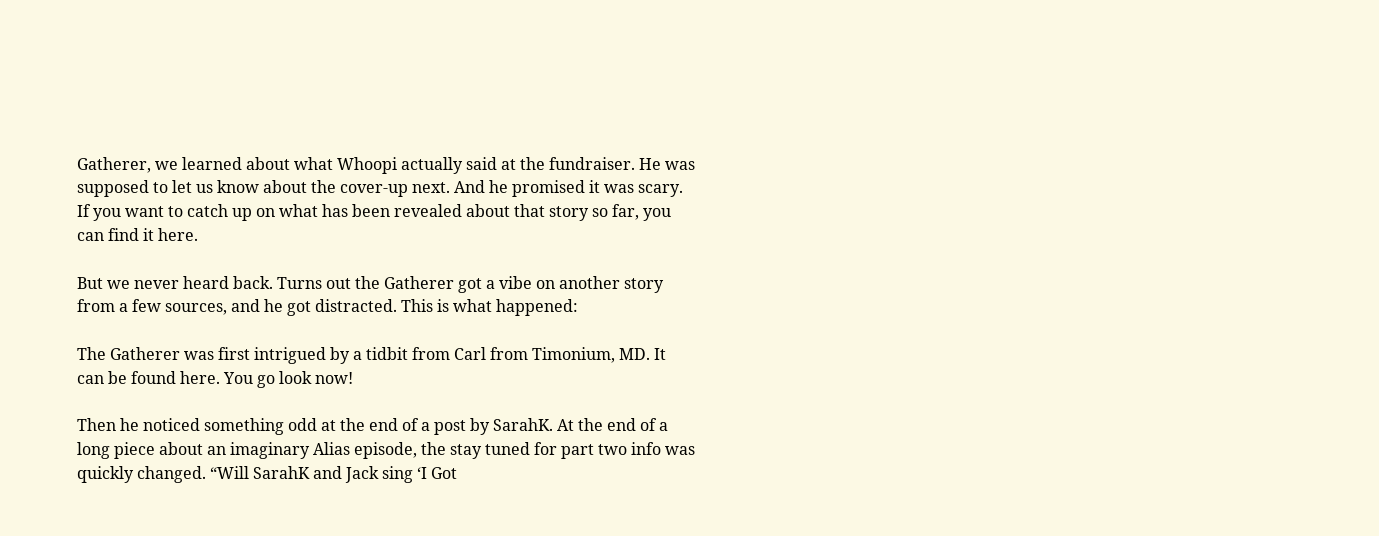Gatherer, we learned about what Whoopi actually said at the fundraiser. He was supposed to let us know about the cover-up next. And he promised it was scary. If you want to catch up on what has been revealed about that story so far, you can find it here.

But we never heard back. Turns out the Gatherer got a vibe on another story from a few sources, and he got distracted. This is what happened:

The Gatherer was first intrigued by a tidbit from Carl from Timonium, MD. It can be found here. You go look now!

Then he noticed something odd at the end of a post by SarahK. At the end of a long piece about an imaginary Alias episode, the stay tuned for part two info was quickly changed. “Will SarahK and Jack sing ‘I Got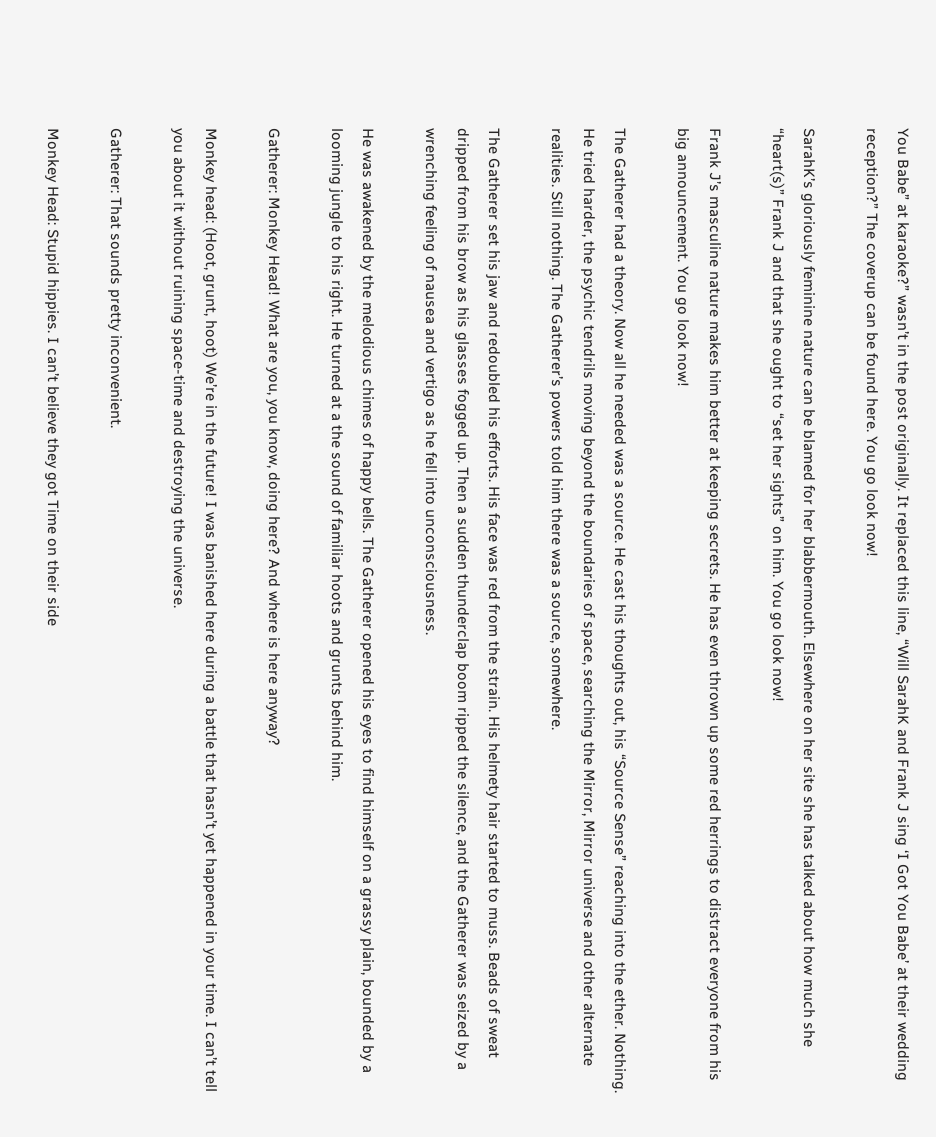You Babe” at karaoke?” wasn’t in the post originally. It replaced this line, “Will SarahK and Frank J sing ‘I Got You Babe’ at their wedding reception?” The coverup can be found here. You go look now!

SarahK’s gloriously feminine nature can be blamed for her blabbermouth. Elsewhere on her site she has talked about how much she “heart(s)” Frank J and that she ought to “set her sights” on him. You go look now!

Frank J’s masculine nature makes him better at keeping secrets. He has even thrown up some red herrings to distract everyone from his big announcement. You go look now!

The Gatherer had a theory. Now all he needed was a source. He cast his thoughts out, his “Source Sense” reaching into the ether. Nothing. He tried harder, the psychic tendrils moving beyond the boundaries of space, searching the Mirror, Mirror universe and other alternate realities. Still nothing. The Gatherer’s powers told him there was a source, somewhere.

The Gatherer set his jaw and redoubled his efforts. His face was red from the strain. His helmety hair started to muss. Beads of sweat dripped from his brow as his glasses fogged up. Then a sudden thunderclap boom ripped the silence, and the Gatherer was seized by a wrenching feeling of nausea and vertigo as he fell into unconsciousness.

He was awakened by the melodious chimes of happy bells. The Gatherer opened his eyes to find himself on a grassy plain, bounded by a looming jungle to his right. He turned at a the sound of familiar hoots and grunts behind him.

Gatherer: Monkey Head! What are you, you know, doing here? And where is here anyway?

Monkey head: (Hoot, grunt, hoot) We’re in the future! I was banished here during a battle that hasn’t yet happened in your time. I can’t tell you about it without ruining space-time and destroying the universe.

Gatherer: That sounds pretty inconvenient.

Monkey Head: Stupid hippies. I can’t believe they got Time on their side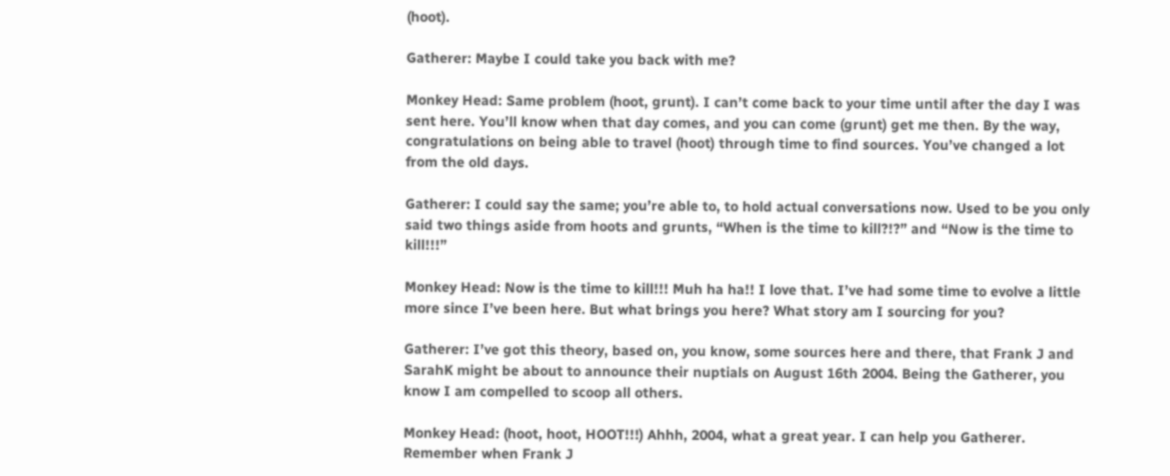(hoot).

Gatherer: Maybe I could take you back with me?

Monkey Head: Same problem (hoot, grunt). I can’t come back to your time until after the day I was sent here. You’ll know when that day comes, and you can come (grunt) get me then. By the way, congratulations on being able to travel (hoot) through time to find sources. You’ve changed a lot from the old days.

Gatherer: I could say the same; you’re able to, to hold actual conversations now. Used to be you only said two things aside from hoots and grunts, “When is the time to kill?!?” and “Now is the time to kill!!!”

Monkey Head: Now is the time to kill!!! Muh ha ha!! I love that. I’ve had some time to evolve a little more since I’ve been here. But what brings you here? What story am I sourcing for you?

Gatherer: I’ve got this theory, based on, you know, some sources here and there, that Frank J and SarahK might be about to announce their nuptials on August 16th 2004. Being the Gatherer, you know I am compelled to scoop all others.

Monkey Head: (hoot, hoot, HOOT!!!) Ahhh, 2004, what a great year. I can help you Gatherer. Remember when Frank J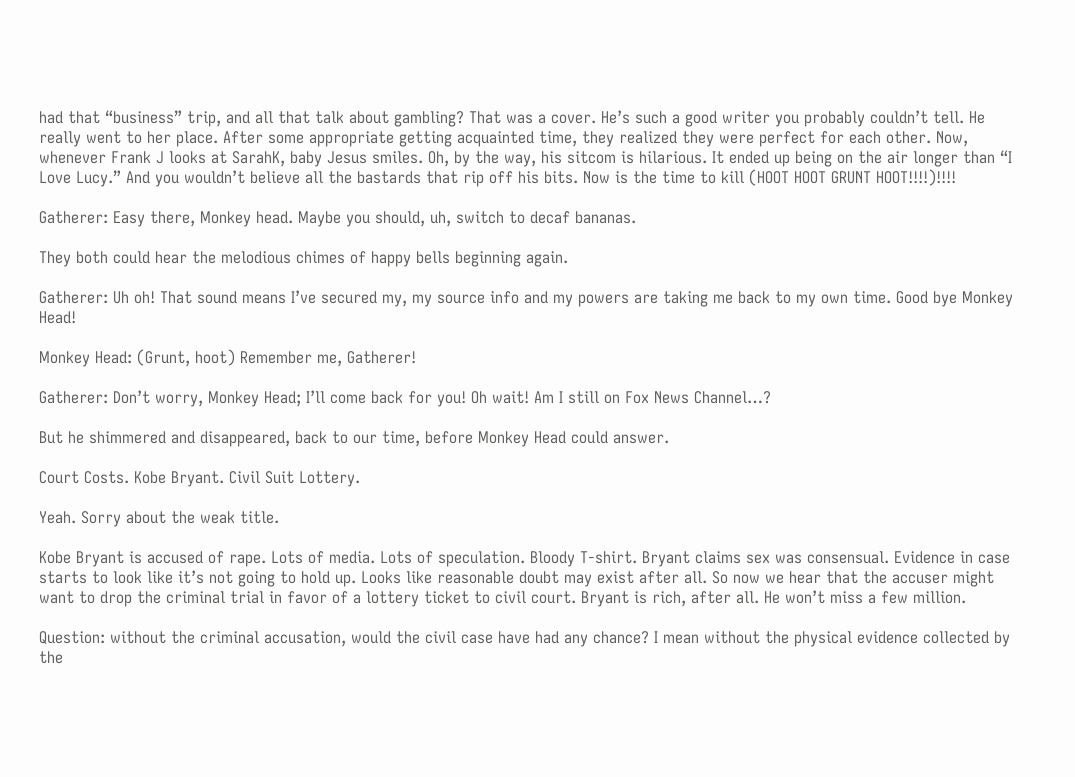had that “business” trip, and all that talk about gambling? That was a cover. He’s such a good writer you probably couldn’t tell. He really went to her place. After some appropriate getting acquainted time, they realized they were perfect for each other. Now, whenever Frank J looks at SarahK, baby Jesus smiles. Oh, by the way, his sitcom is hilarious. It ended up being on the air longer than “I Love Lucy.” And you wouldn’t believe all the bastards that rip off his bits. Now is the time to kill (HOOT HOOT GRUNT HOOT!!!!)!!!!

Gatherer: Easy there, Monkey head. Maybe you should, uh, switch to decaf bananas.

They both could hear the melodious chimes of happy bells beginning again.

Gatherer: Uh oh! That sound means I’ve secured my, my source info and my powers are taking me back to my own time. Good bye Monkey Head!

Monkey Head: (Grunt, hoot) Remember me, Gatherer!

Gatherer: Don’t worry, Monkey Head; I’ll come back for you! Oh wait! Am I still on Fox News Channel…?

But he shimmered and disappeared, back to our time, before Monkey Head could answer.

Court Costs. Kobe Bryant. Civil Suit Lottery.

Yeah. Sorry about the weak title.

Kobe Bryant is accused of rape. Lots of media. Lots of speculation. Bloody T-shirt. Bryant claims sex was consensual. Evidence in case starts to look like it’s not going to hold up. Looks like reasonable doubt may exist after all. So now we hear that the accuser might want to drop the criminal trial in favor of a lottery ticket to civil court. Bryant is rich, after all. He won’t miss a few million.

Question: without the criminal accusation, would the civil case have had any chance? I mean without the physical evidence collected by the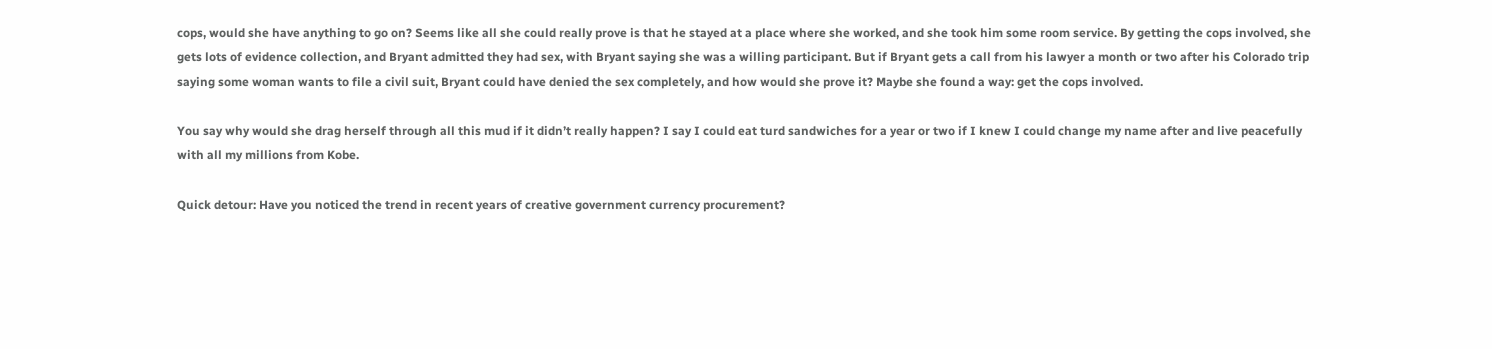cops, would she have anything to go on? Seems like all she could really prove is that he stayed at a place where she worked, and she took him some room service. By getting the cops involved, she gets lots of evidence collection, and Bryant admitted they had sex, with Bryant saying she was a willing participant. But if Bryant gets a call from his lawyer a month or two after his Colorado trip saying some woman wants to file a civil suit, Bryant could have denied the sex completely, and how would she prove it? Maybe she found a way: get the cops involved.

You say why would she drag herself through all this mud if it didn’t really happen? I say I could eat turd sandwiches for a year or two if I knew I could change my name after and live peacefully with all my millions from Kobe.

Quick detour: Have you noticed the trend in recent years of creative government currency procurement?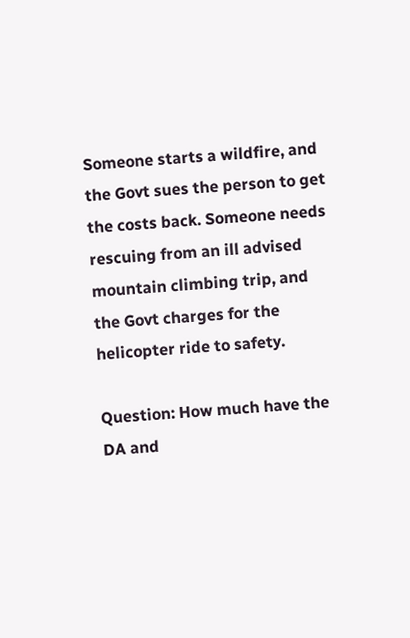Someone starts a wildfire, and the Govt sues the person to get the costs back. Someone needs rescuing from an ill advised mountain climbing trip, and the Govt charges for the helicopter ride to safety.

Question: How much have the DA and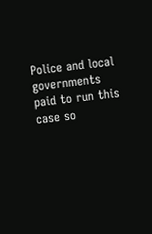Police and local governments paid to run this case so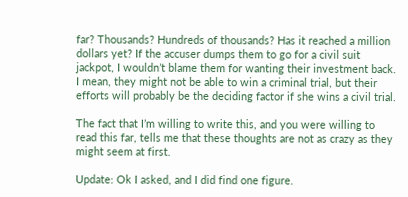far? Thousands? Hundreds of thousands? Has it reached a million dollars yet? If the accuser dumps them to go for a civil suit jackpot, I wouldn’t blame them for wanting their investment back. I mean, they might not be able to win a criminal trial, but their efforts will probably be the deciding factor if she wins a civil trial.

The fact that I’m willing to write this, and you were willing to read this far, tells me that these thoughts are not as crazy as they might seem at first.

Update: Ok I asked, and I did find one figure.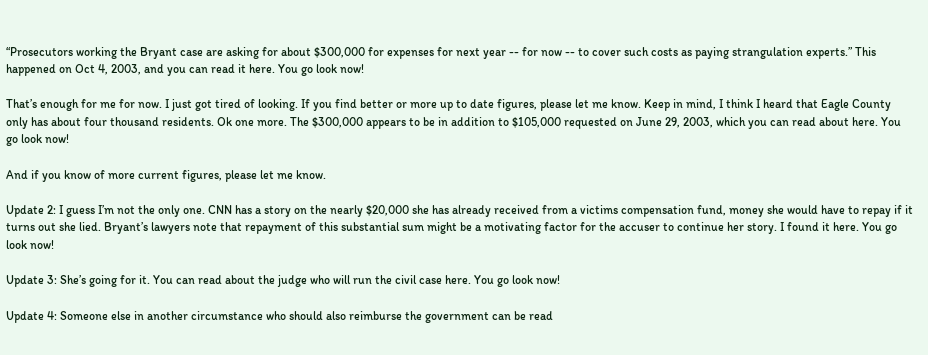“Prosecutors working the Bryant case are asking for about $300,000 for expenses for next year -- for now -- to cover such costs as paying strangulation experts.” This happened on Oct 4, 2003, and you can read it here. You go look now!

That’s enough for me for now. I just got tired of looking. If you find better or more up to date figures, please let me know. Keep in mind, I think I heard that Eagle County only has about four thousand residents. Ok one more. The $300,000 appears to be in addition to $105,000 requested on June 29, 2003, which you can read about here. You go look now!

And if you know of more current figures, please let me know.

Update 2: I guess I’m not the only one. CNN has a story on the nearly $20,000 she has already received from a victims compensation fund, money she would have to repay if it turns out she lied. Bryant’s lawyers note that repayment of this substantial sum might be a motivating factor for the accuser to continue her story. I found it here. You go look now!

Update 3: She’s going for it. You can read about the judge who will run the civil case here. You go look now!

Update 4: Someone else in another circumstance who should also reimburse the government can be read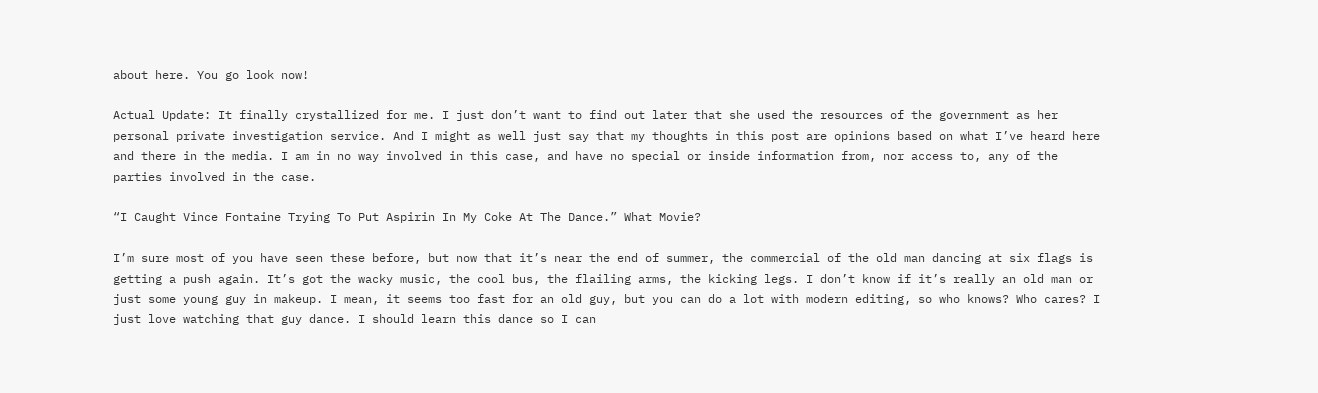about here. You go look now!

Actual Update: It finally crystallized for me. I just don’t want to find out later that she used the resources of the government as her personal private investigation service. And I might as well just say that my thoughts in this post are opinions based on what I’ve heard here and there in the media. I am in no way involved in this case, and have no special or inside information from, nor access to, any of the parties involved in the case.

“I Caught Vince Fontaine Trying To Put Aspirin In My Coke At The Dance.” What Movie?

I’m sure most of you have seen these before, but now that it’s near the end of summer, the commercial of the old man dancing at six flags is getting a push again. It’s got the wacky music, the cool bus, the flailing arms, the kicking legs. I don’t know if it’s really an old man or just some young guy in makeup. I mean, it seems too fast for an old guy, but you can do a lot with modern editing, so who knows? Who cares? I just love watching that guy dance. I should learn this dance so I can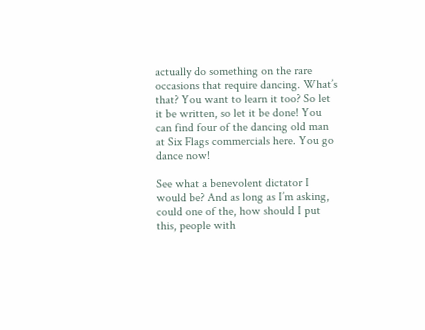actually do something on the rare occasions that require dancing. What’s that? You want to learn it too? So let it be written, so let it be done! You can find four of the dancing old man at Six Flags commercials here. You go dance now!

See what a benevolent dictator I would be? And as long as I’m asking, could one of the, how should I put this, people with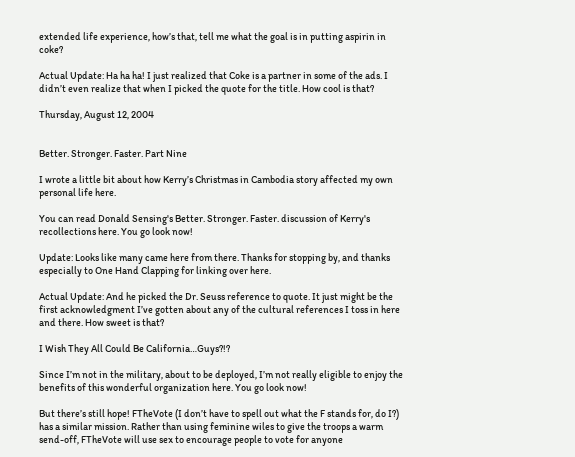extended life experience, how’s that, tell me what the goal is in putting aspirin in coke?

Actual Update: Ha ha ha! I just realized that Coke is a partner in some of the ads. I didn’t even realize that when I picked the quote for the title. How cool is that?

Thursday, August 12, 2004


Better. Stronger. Faster. Part Nine

I wrote a little bit about how Kerry’s Christmas in Cambodia story affected my own personal life here.

You can read Donald Sensing's Better. Stronger. Faster. discussion of Kerry's recollections here. You go look now!

Update: Looks like many came here from there. Thanks for stopping by, and thanks especially to One Hand Clapping for linking over here.

Actual Update: And he picked the Dr. Seuss reference to quote. It just might be the first acknowledgment I’ve gotten about any of the cultural references I toss in here and there. How sweet is that?

I Wish They All Could Be California…Guys?!?

Since I’m not in the military, about to be deployed, I’m not really eligible to enjoy the benefits of this wonderful organization here. You go look now!

But there’s still hope! FTheVote (I don’t have to spell out what the F stands for, do I?) has a similar mission. Rather than using feminine wiles to give the troops a warm send-off, FTheVote will use sex to encourage people to vote for anyone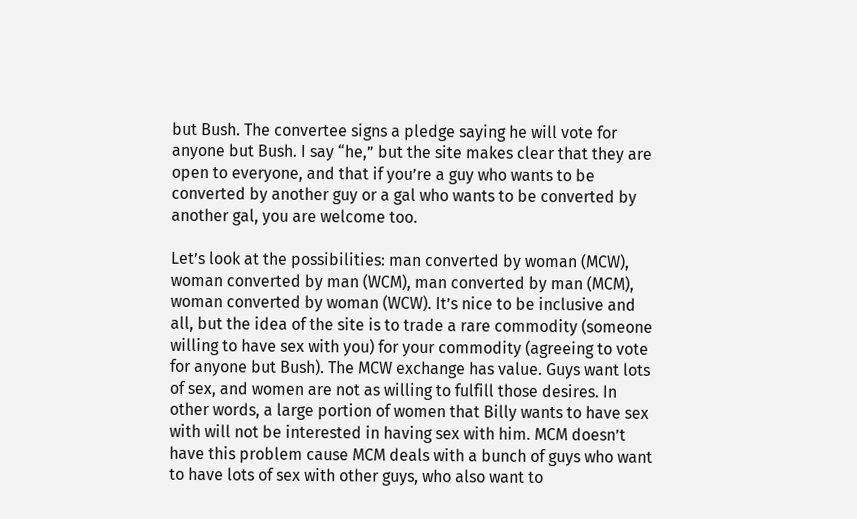but Bush. The convertee signs a pledge saying he will vote for anyone but Bush. I say “he,” but the site makes clear that they are open to everyone, and that if you’re a guy who wants to be converted by another guy or a gal who wants to be converted by another gal, you are welcome too.

Let’s look at the possibilities: man converted by woman (MCW), woman converted by man (WCM), man converted by man (MCM), woman converted by woman (WCW). It’s nice to be inclusive and all, but the idea of the site is to trade a rare commodity (someone willing to have sex with you) for your commodity (agreeing to vote for anyone but Bush). The MCW exchange has value. Guys want lots of sex, and women are not as willing to fulfill those desires. In other words, a large portion of women that Billy wants to have sex with will not be interested in having sex with him. MCM doesn’t have this problem cause MCM deals with a bunch of guys who want to have lots of sex with other guys, who also want to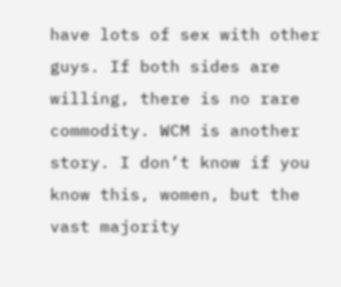have lots of sex with other guys. If both sides are willing, there is no rare commodity. WCM is another story. I don’t know if you know this, women, but the vast majority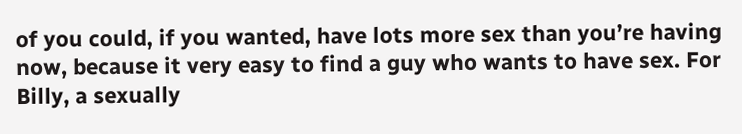of you could, if you wanted, have lots more sex than you’re having now, because it very easy to find a guy who wants to have sex. For Billy, a sexually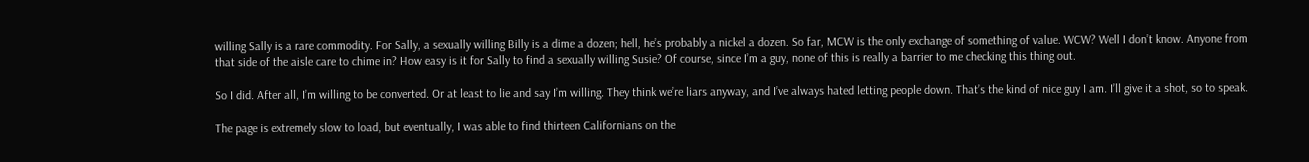willing Sally is a rare commodity. For Sally, a sexually willing Billy is a dime a dozen; hell, he’s probably a nickel a dozen. So far, MCW is the only exchange of something of value. WCW? Well I don’t know. Anyone from that side of the aisle care to chime in? How easy is it for Sally to find a sexually willing Susie? Of course, since I’m a guy, none of this is really a barrier to me checking this thing out.

So I did. After all, I’m willing to be converted. Or at least to lie and say I’m willing. They think we’re liars anyway, and I’ve always hated letting people down. That’s the kind of nice guy I am. I’ll give it a shot, so to speak.

The page is extremely slow to load, but eventually, I was able to find thirteen Californians on the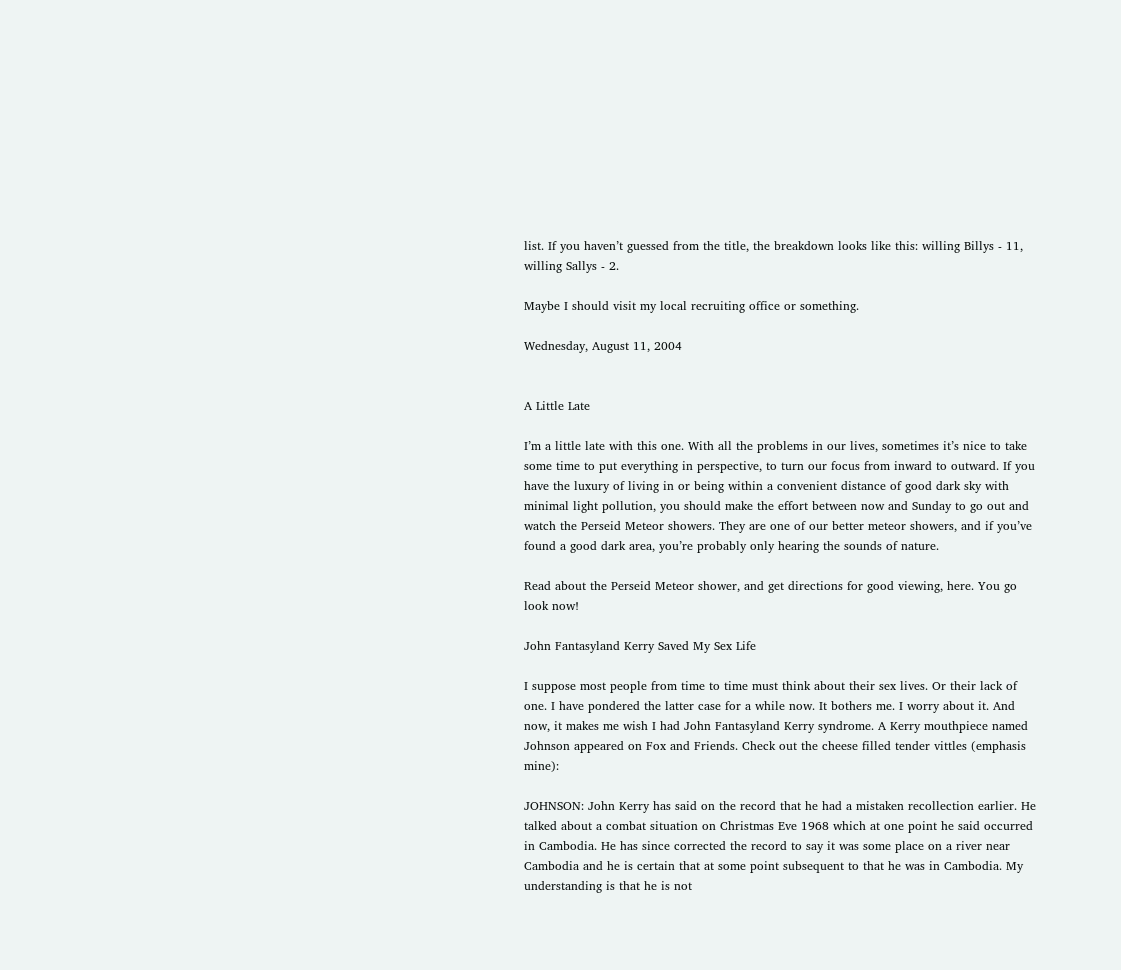list. If you haven’t guessed from the title, the breakdown looks like this: willing Billys - 11, willing Sallys - 2.

Maybe I should visit my local recruiting office or something.

Wednesday, August 11, 2004


A Little Late

I’m a little late with this one. With all the problems in our lives, sometimes it’s nice to take some time to put everything in perspective, to turn our focus from inward to outward. If you have the luxury of living in or being within a convenient distance of good dark sky with minimal light pollution, you should make the effort between now and Sunday to go out and watch the Perseid Meteor showers. They are one of our better meteor showers, and if you’ve found a good dark area, you’re probably only hearing the sounds of nature.

Read about the Perseid Meteor shower, and get directions for good viewing, here. You go look now!

John Fantasyland Kerry Saved My Sex Life

I suppose most people from time to time must think about their sex lives. Or their lack of one. I have pondered the latter case for a while now. It bothers me. I worry about it. And now, it makes me wish I had John Fantasyland Kerry syndrome. A Kerry mouthpiece named Johnson appeared on Fox and Friends. Check out the cheese filled tender vittles (emphasis mine):

JOHNSON: John Kerry has said on the record that he had a mistaken recollection earlier. He talked about a combat situation on Christmas Eve 1968 which at one point he said occurred in Cambodia. He has since corrected the record to say it was some place on a river near Cambodia and he is certain that at some point subsequent to that he was in Cambodia. My understanding is that he is not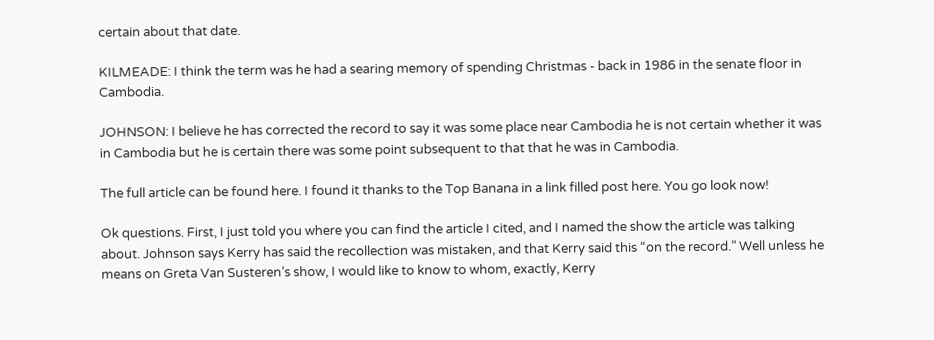certain about that date.

KILMEADE: I think the term was he had a searing memory of spending Christmas - back in 1986 in the senate floor in Cambodia.

JOHNSON: I believe he has corrected the record to say it was some place near Cambodia he is not certain whether it was in Cambodia but he is certain there was some point subsequent to that that he was in Cambodia.

The full article can be found here. I found it thanks to the Top Banana in a link filled post here. You go look now!

Ok questions. First, I just told you where you can find the article I cited, and I named the show the article was talking about. Johnson says Kerry has said the recollection was mistaken, and that Kerry said this “on the record.” Well unless he means on Greta Van Susteren’s show, I would like to know to whom, exactly, Kerry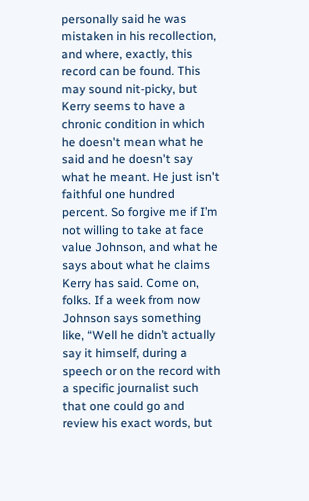personally said he was mistaken in his recollection, and where, exactly, this record can be found. This may sound nit-picky, but Kerry seems to have a chronic condition in which he doesn't mean what he said and he doesn't say what he meant. He just isn't faithful one hundred percent. So forgive me if I’m not willing to take at face value Johnson, and what he says about what he claims Kerry has said. Come on, folks. If a week from now Johnson says something like, “Well he didn’t actually say it himself, during a speech or on the record with a specific journalist such that one could go and review his exact words, but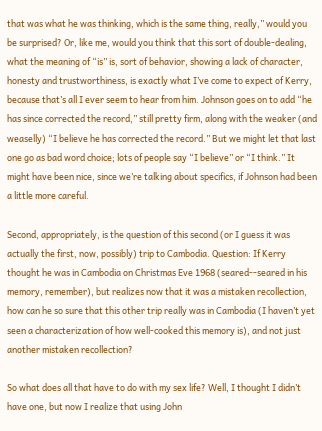that was what he was thinking, which is the same thing, really,” would you be surprised? Or, like me, would you think that this sort of double-dealing, what the meaning of “is” is, sort of behavior, showing a lack of character, honesty and trustworthiness, is exactly what I’ve come to expect of Kerry, because that’s all I ever seem to hear from him. Johnson goes on to add “he has since corrected the record,” still pretty firm, along with the weaker (and weaselly) “I believe he has corrected the record.” But we might let that last one go as bad word choice; lots of people say “I believe” or “I think.” It might have been nice, since we’re talking about specifics, if Johnson had been a little more careful.

Second, appropriately, is the question of this second (or I guess it was actually the first, now, possibly) trip to Cambodia. Question: If Kerry thought he was in Cambodia on Christmas Eve 1968 (seared--seared in his memory, remember), but realizes now that it was a mistaken recollection, how can he so sure that this other trip really was in Cambodia (I haven’t yet seen a characterization of how well-cooked this memory is), and not just another mistaken recollection?

So what does all that have to do with my sex life? Well, I thought I didn’t have one, but now I realize that using John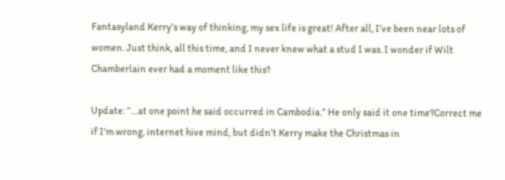Fantasyland Kerry’s way of thinking, my sex life is great! After all, I’ve been near lots of women. Just think, all this time, and I never knew what a stud I was. I wonder if Wilt Chamberlain ever had a moment like this?

Update: “…at one point he said occurred in Cambodia.” He only said it one time?Correct me if I’m wrong, internet hive mind, but didn’t Kerry make the Christmas in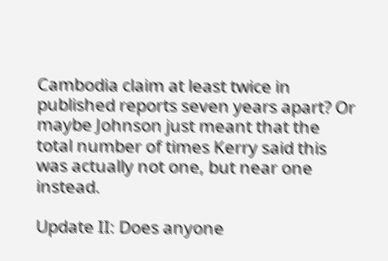Cambodia claim at least twice in published reports seven years apart? Or maybe Johnson just meant that the total number of times Kerry said this was actually not one, but near one instead.

Update II: Does anyone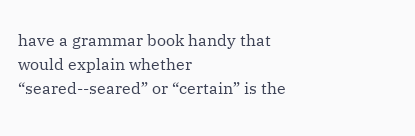have a grammar book handy that would explain whether “seared--seared” or “certain” is the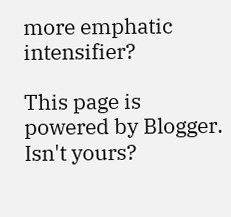more emphatic intensifier?

This page is powered by Blogger. Isn't yours?